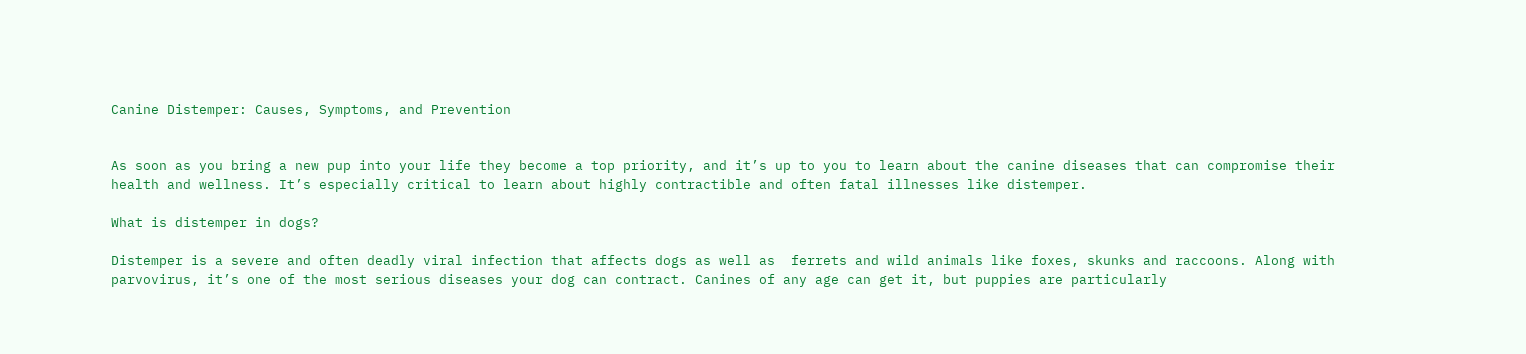Canine Distemper: Causes, Symptoms, and Prevention


As soon as you bring a new pup into your life they become a top priority, and it’s up to you to learn about the canine diseases that can compromise their health and wellness. It’s especially critical to learn about highly contractible and often fatal illnesses like distemper.

What is distemper in dogs?

Distemper is a severe and often deadly viral infection that affects dogs as well as  ferrets and wild animals like foxes, skunks and raccoons. Along with parvovirus, it’s one of the most serious diseases your dog can contract. Canines of any age can get it, but puppies are particularly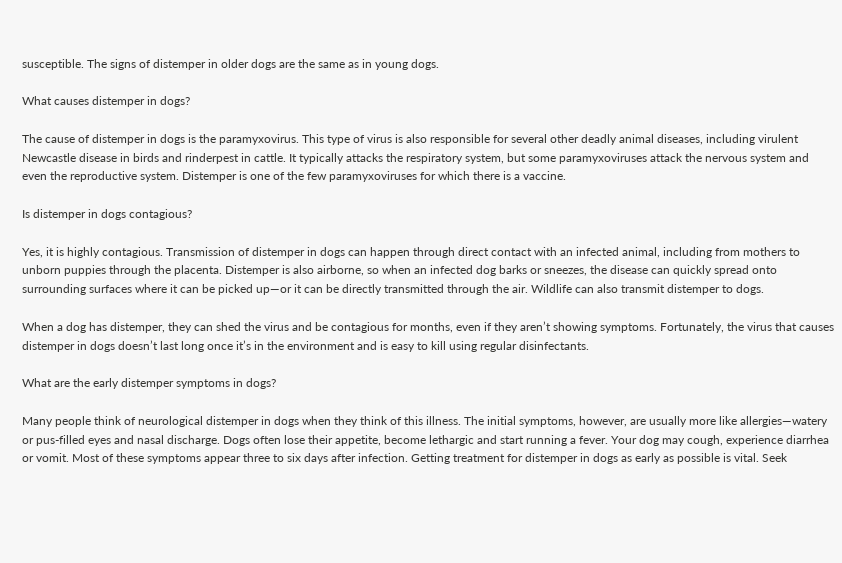susceptible. The signs of distemper in older dogs are the same as in young dogs.

What causes distemper in dogs?

The cause of distemper in dogs is the paramyxovirus. This type of virus is also responsible for several other deadly animal diseases, including virulent Newcastle disease in birds and rinderpest in cattle. It typically attacks the respiratory system, but some paramyxoviruses attack the nervous system and even the reproductive system. Distemper is one of the few paramyxoviruses for which there is a vaccine.

Is distemper in dogs contagious?

Yes, it is highly contagious. Transmission of distemper in dogs can happen through direct contact with an infected animal, including from mothers to unborn puppies through the placenta. Distemper is also airborne, so when an infected dog barks or sneezes, the disease can quickly spread onto surrounding surfaces where it can be picked up—or it can be directly transmitted through the air. Wildlife can also transmit distemper to dogs.

When a dog has distemper, they can shed the virus and be contagious for months, even if they aren’t showing symptoms. Fortunately, the virus that causes distemper in dogs doesn’t last long once it’s in the environment and is easy to kill using regular disinfectants.

What are the early distemper symptoms in dogs?

Many people think of neurological distemper in dogs when they think of this illness. The initial symptoms, however, are usually more like allergies—watery or pus-filled eyes and nasal discharge. Dogs often lose their appetite, become lethargic and start running a fever. Your dog may cough, experience diarrhea or vomit. Most of these symptoms appear three to six days after infection. Getting treatment for distemper in dogs as early as possible is vital. Seek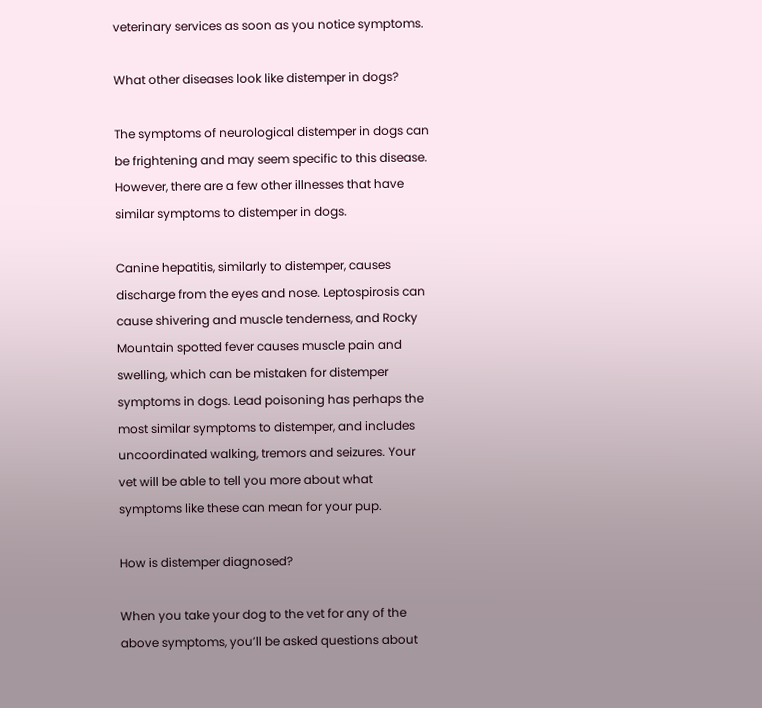veterinary services as soon as you notice symptoms.

What other diseases look like distemper in dogs?

The symptoms of neurological distemper in dogs can be frightening and may seem specific to this disease. However, there are a few other illnesses that have similar symptoms to distemper in dogs.

Canine hepatitis, similarly to distemper, causes discharge from the eyes and nose. Leptospirosis can cause shivering and muscle tenderness, and Rocky Mountain spotted fever causes muscle pain and swelling, which can be mistaken for distemper symptoms in dogs. Lead poisoning has perhaps the most similar symptoms to distemper, and includes uncoordinated walking, tremors and seizures. Your vet will be able to tell you more about what symptoms like these can mean for your pup.

How is distemper diagnosed?

When you take your dog to the vet for any of the above symptoms, you’ll be asked questions about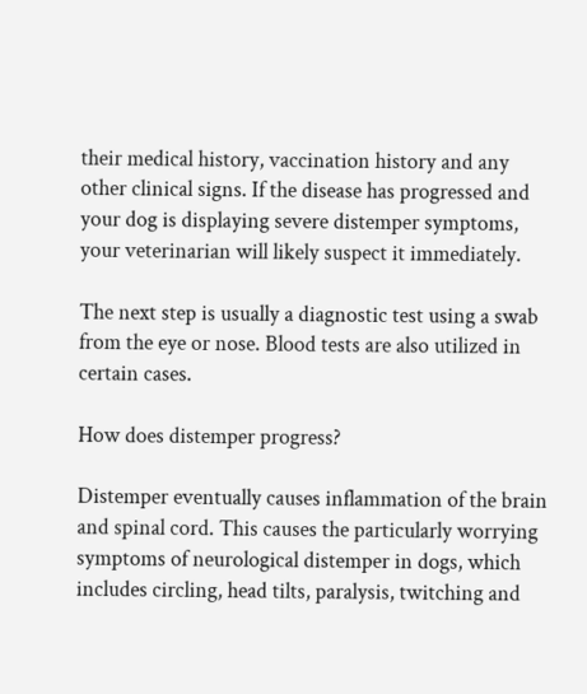their medical history, vaccination history and any other clinical signs. If the disease has progressed and your dog is displaying severe distemper symptoms, your veterinarian will likely suspect it immediately.

The next step is usually a diagnostic test using a swab from the eye or nose. Blood tests are also utilized in certain cases.

How does distemper progress?

Distemper eventually causes inflammation of the brain and spinal cord. This causes the particularly worrying symptoms of neurological distemper in dogs, which includes circling, head tilts, paralysis, twitching and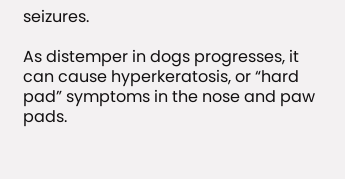seizures.

As distemper in dogs progresses, it can cause hyperkeratosis, or “hard pad” symptoms in the nose and paw pads.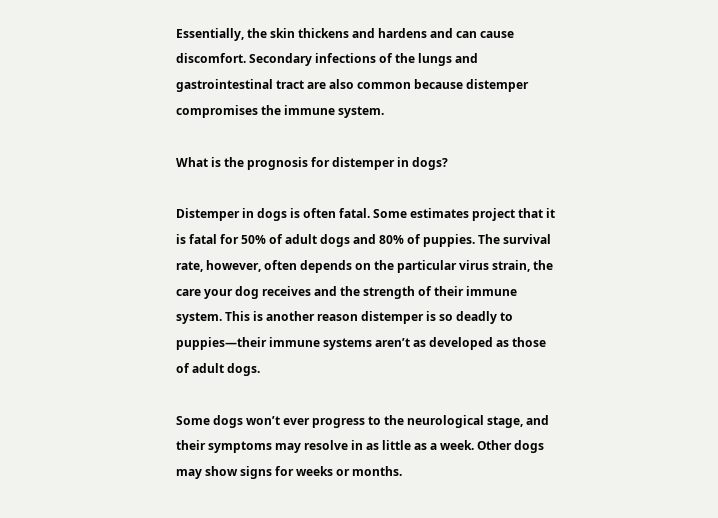Essentially, the skin thickens and hardens and can cause discomfort. Secondary infections of the lungs and gastrointestinal tract are also common because distemper compromises the immune system.

What is the prognosis for distemper in dogs?

Distemper in dogs is often fatal. Some estimates project that it is fatal for 50% of adult dogs and 80% of puppies. The survival rate, however, often depends on the particular virus strain, the care your dog receives and the strength of their immune system. This is another reason distemper is so deadly to puppies—their immune systems aren’t as developed as those of adult dogs.

Some dogs won’t ever progress to the neurological stage, and their symptoms may resolve in as little as a week. Other dogs may show signs for weeks or months.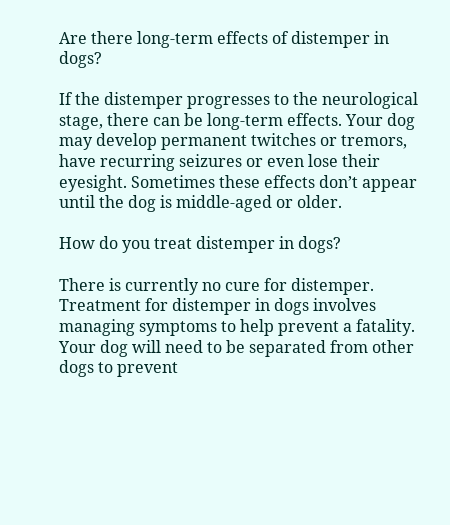Are there long-term effects of distemper in dogs?

If the distemper progresses to the neurological stage, there can be long-term effects. Your dog may develop permanent twitches or tremors, have recurring seizures or even lose their eyesight. Sometimes these effects don’t appear until the dog is middle-aged or older.

How do you treat distemper in dogs?

There is currently no cure for distemper. Treatment for distemper in dogs involves managing symptoms to help prevent a fatality. Your dog will need to be separated from other dogs to prevent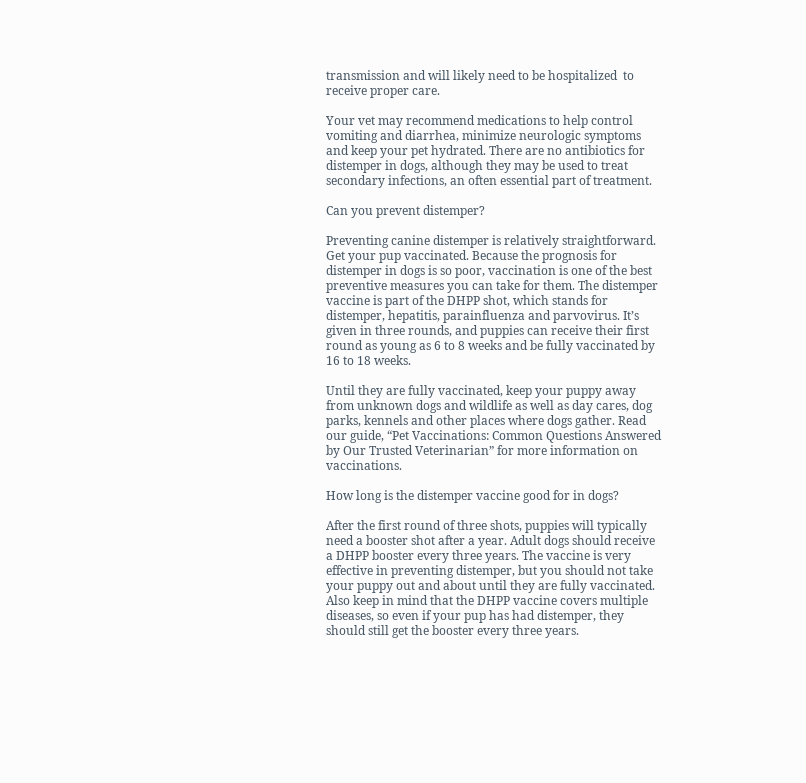transmission and will likely need to be hospitalized  to receive proper care.

Your vet may recommend medications to help control vomiting and diarrhea, minimize neurologic symptoms and keep your pet hydrated. There are no antibiotics for distemper in dogs, although they may be used to treat secondary infections, an often essential part of treatment.

Can you prevent distemper?

Preventing canine distemper is relatively straightforward. Get your pup vaccinated. Because the prognosis for distemper in dogs is so poor, vaccination is one of the best preventive measures you can take for them. The distemper vaccine is part of the DHPP shot, which stands for distemper, hepatitis, parainfluenza and parvovirus. It’s given in three rounds, and puppies can receive their first round as young as 6 to 8 weeks and be fully vaccinated by 16 to 18 weeks.

Until they are fully vaccinated, keep your puppy away from unknown dogs and wildlife as well as day cares, dog parks, kennels and other places where dogs gather. Read our guide, “Pet Vaccinations: Common Questions Answered by Our Trusted Veterinarian” for more information on vaccinations.

How long is the distemper vaccine good for in dogs?

After the first round of three shots, puppies will typically need a booster shot after a year. Adult dogs should receive a DHPP booster every three years. The vaccine is very effective in preventing distemper, but you should not take your puppy out and about until they are fully vaccinated. Also keep in mind that the DHPP vaccine covers multiple diseases, so even if your pup has had distemper, they should still get the booster every three years.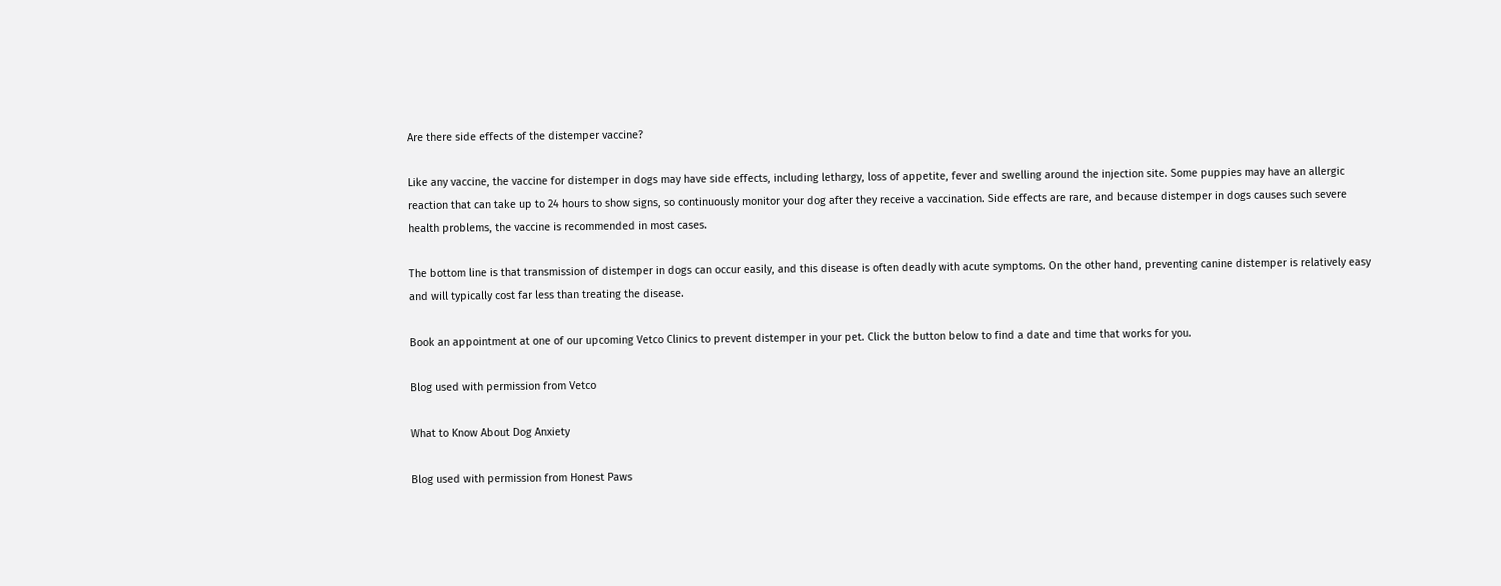Are there side effects of the distemper vaccine?

Like any vaccine, the vaccine for distemper in dogs may have side effects, including lethargy, loss of appetite, fever and swelling around the injection site. Some puppies may have an allergic reaction that can take up to 24 hours to show signs, so continuously monitor your dog after they receive a vaccination. Side effects are rare, and because distemper in dogs causes such severe health problems, the vaccine is recommended in most cases.

The bottom line is that transmission of distemper in dogs can occur easily, and this disease is often deadly with acute symptoms. On the other hand, preventing canine distemper is relatively easy and will typically cost far less than treating the disease.

Book an appointment at one of our upcoming Vetco Clinics to prevent distemper in your pet. Click the button below to find a date and time that works for you.

Blog used with permission from Vetco

What to Know About Dog Anxiety

Blog used with permission from Honest Paws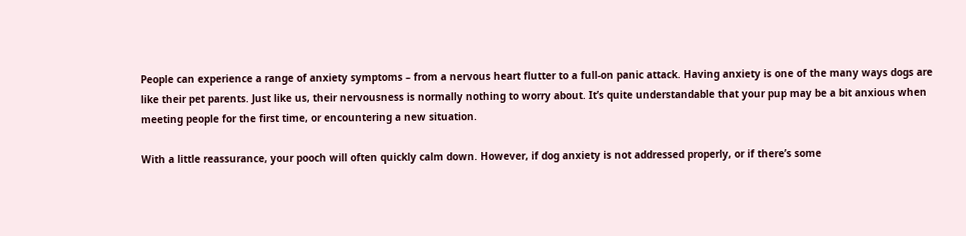People can experience a range of anxiety symptoms – from a nervous heart flutter to a full-on panic attack. Having anxiety is one of the many ways dogs are like their pet parents. Just like us, their nervousness is normally nothing to worry about. It’s quite understandable that your pup may be a bit anxious when meeting people for the first time, or encountering a new situation.

With a little reassurance, your pooch will often quickly calm down. However, if dog anxiety is not addressed properly, or if there’s some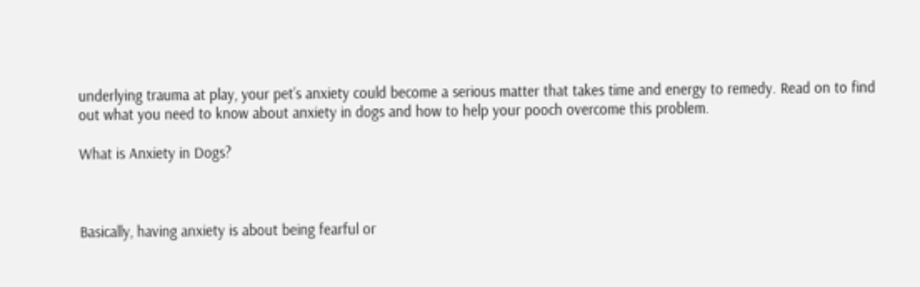underlying trauma at play, your pet’s anxiety could become a serious matter that takes time and energy to remedy. Read on to find out what you need to know about anxiety in dogs and how to help your pooch overcome this problem.

What is Anxiety in Dogs?



Basically, having anxiety is about being fearful or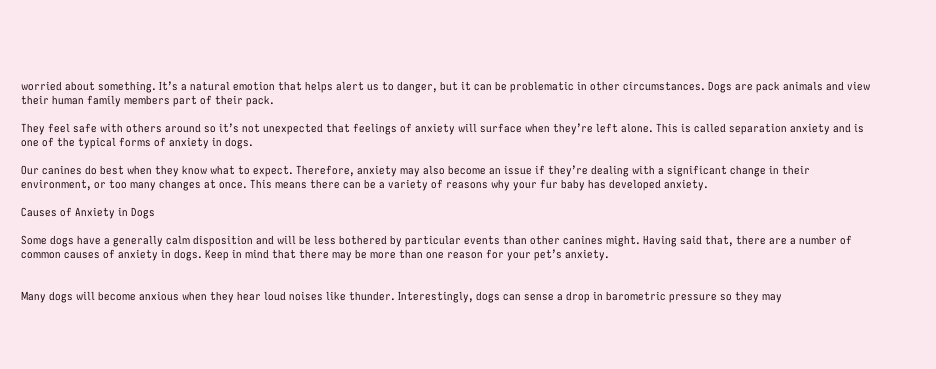worried about something. It’s a natural emotion that helps alert us to danger, but it can be problematic in other circumstances. Dogs are pack animals and view their human family members part of their pack.

They feel safe with others around so it’s not unexpected that feelings of anxiety will surface when they’re left alone. This is called separation anxiety and is one of the typical forms of anxiety in dogs.

Our canines do best when they know what to expect. Therefore, anxiety may also become an issue if they’re dealing with a significant change in their environment, or too many changes at once. This means there can be a variety of reasons why your fur baby has developed anxiety.

Causes of Anxiety in Dogs

Some dogs have a generally calm disposition and will be less bothered by particular events than other canines might. Having said that, there are a number of common causes of anxiety in dogs. Keep in mind that there may be more than one reason for your pet’s anxiety.


Many dogs will become anxious when they hear loud noises like thunder. Interestingly, dogs can sense a drop in barometric pressure so they may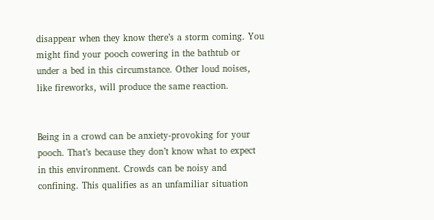disappear when they know there’s a storm coming. You might find your pooch cowering in the bathtub or under a bed in this circumstance. Other loud noises, like fireworks, will produce the same reaction.


Being in a crowd can be anxiety-provoking for your pooch. That’s because they don’t know what to expect in this environment. Crowds can be noisy and confining. This qualifies as an unfamiliar situation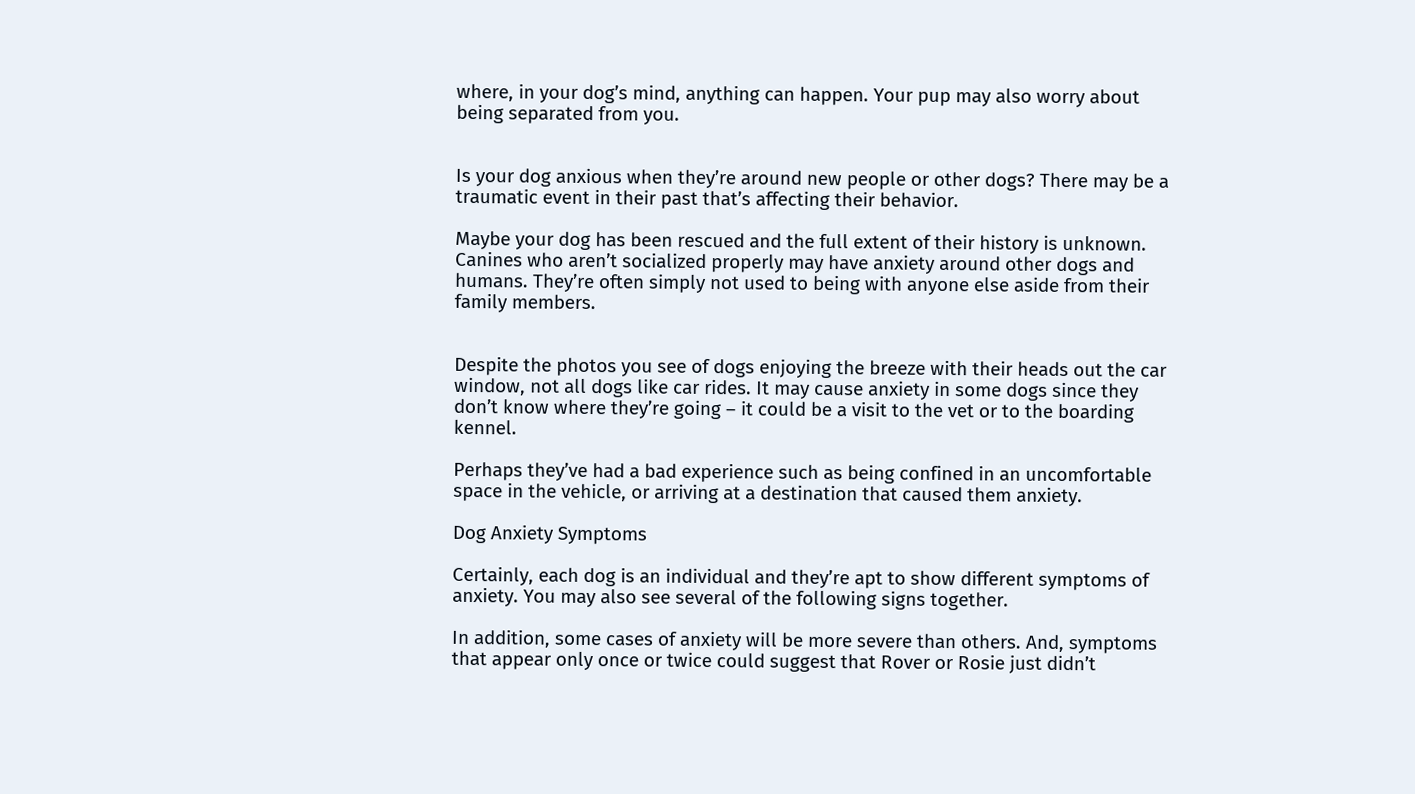where, in your dog’s mind, anything can happen. Your pup may also worry about being separated from you.


Is your dog anxious when they’re around new people or other dogs? There may be a traumatic event in their past that’s affecting their behavior.

Maybe your dog has been rescued and the full extent of their history is unknown. Canines who aren’t socialized properly may have anxiety around other dogs and humans. They’re often simply not used to being with anyone else aside from their family members.


Despite the photos you see of dogs enjoying the breeze with their heads out the car window, not all dogs like car rides. It may cause anxiety in some dogs since they don’t know where they’re going – it could be a visit to the vet or to the boarding kennel.

Perhaps they’ve had a bad experience such as being confined in an uncomfortable space in the vehicle, or arriving at a destination that caused them anxiety.

Dog Anxiety Symptoms

Certainly, each dog is an individual and they’re apt to show different symptoms of anxiety. You may also see several of the following signs together.

In addition, some cases of anxiety will be more severe than others. And, symptoms that appear only once or twice could suggest that Rover or Rosie just didn’t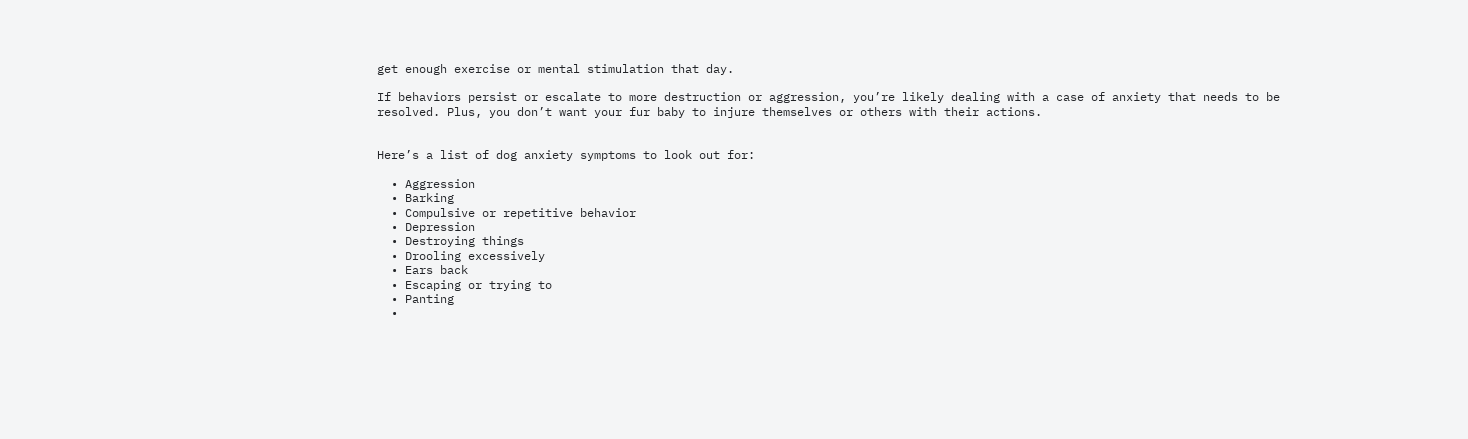get enough exercise or mental stimulation that day.

If behaviors persist or escalate to more destruction or aggression, you’re likely dealing with a case of anxiety that needs to be resolved. Plus, you don’t want your fur baby to injure themselves or others with their actions.


Here’s a list of dog anxiety symptoms to look out for:

  • Aggression
  • Barking
  • Compulsive or repetitive behavior
  • Depression
  • Destroying things
  • Drooling excessively
  • Ears back
  • Escaping or trying to
  • Panting
  •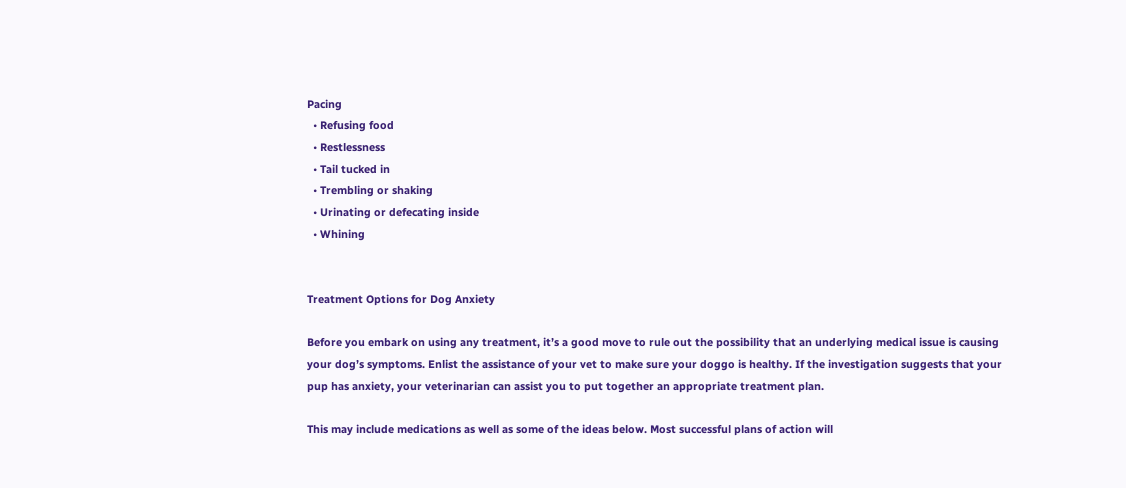Pacing
  • Refusing food
  • Restlessness
  • Tail tucked in
  • Trembling or shaking
  • Urinating or defecating inside
  • Whining


Treatment Options for Dog Anxiety

Before you embark on using any treatment, it’s a good move to rule out the possibility that an underlying medical issue is causing your dog’s symptoms. Enlist the assistance of your vet to make sure your doggo is healthy. If the investigation suggests that your pup has anxiety, your veterinarian can assist you to put together an appropriate treatment plan.

This may include medications as well as some of the ideas below. Most successful plans of action will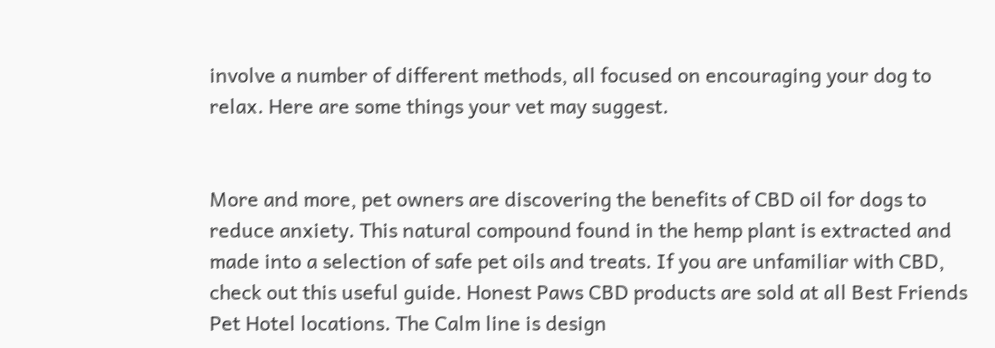involve a number of different methods, all focused on encouraging your dog to relax. Here are some things your vet may suggest.


More and more, pet owners are discovering the benefits of CBD oil for dogs to reduce anxiety. This natural compound found in the hemp plant is extracted and made into a selection of safe pet oils and treats. If you are unfamiliar with CBD, check out this useful guide. Honest Paws CBD products are sold at all Best Friends Pet Hotel locations. The Calm line is design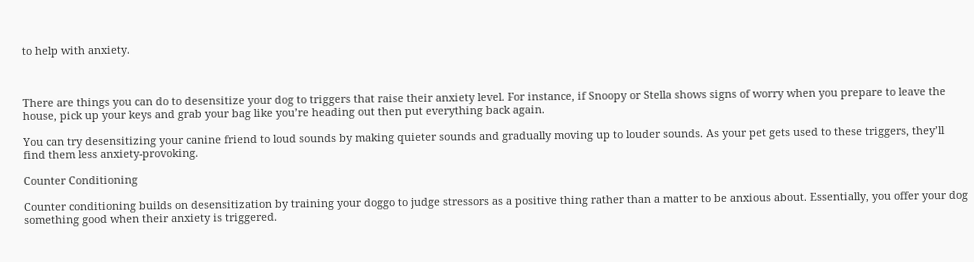to help with anxiety.



There are things you can do to desensitize your dog to triggers that raise their anxiety level. For instance, if Snoopy or Stella shows signs of worry when you prepare to leave the house, pick up your keys and grab your bag like you’re heading out then put everything back again.

You can try desensitizing your canine friend to loud sounds by making quieter sounds and gradually moving up to louder sounds. As your pet gets used to these triggers, they’ll find them less anxiety-provoking.

Counter Conditioning

Counter conditioning builds on desensitization by training your doggo to judge stressors as a positive thing rather than a matter to be anxious about. Essentially, you offer your dog something good when their anxiety is triggered.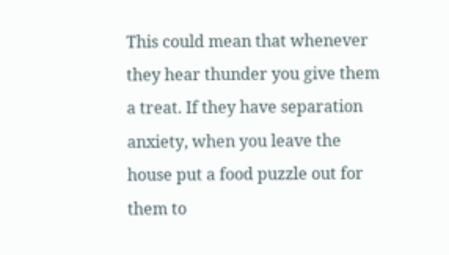This could mean that whenever they hear thunder you give them a treat. If they have separation anxiety, when you leave the house put a food puzzle out for them to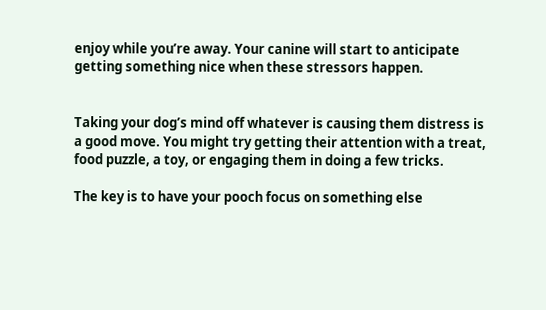enjoy while you’re away. Your canine will start to anticipate getting something nice when these stressors happen.


Taking your dog’s mind off whatever is causing them distress is a good move. You might try getting their attention with a treat, food puzzle, a toy, or engaging them in doing a few tricks.

The key is to have your pooch focus on something else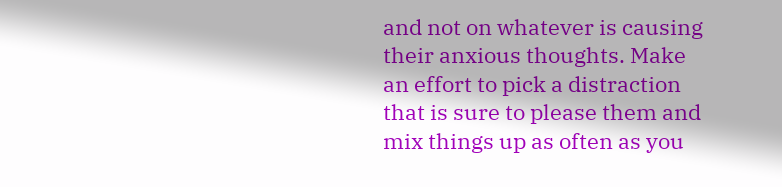and not on whatever is causing their anxious thoughts. Make an effort to pick a distraction that is sure to please them and mix things up as often as you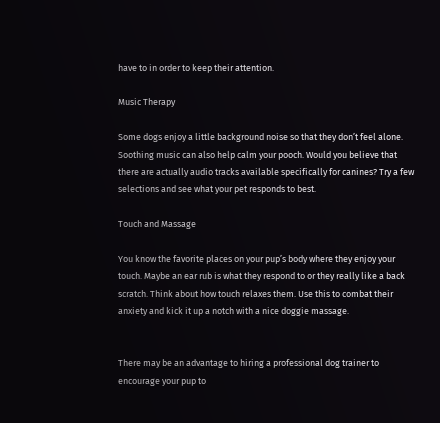have to in order to keep their attention.

Music Therapy

Some dogs enjoy a little background noise so that they don’t feel alone. Soothing music can also help calm your pooch. Would you believe that there are actually audio tracks available specifically for canines? Try a few selections and see what your pet responds to best.

Touch and Massage

You know the favorite places on your pup’s body where they enjoy your touch. Maybe an ear rub is what they respond to or they really like a back scratch. Think about how touch relaxes them. Use this to combat their anxiety and kick it up a notch with a nice doggie massage.


There may be an advantage to hiring a professional dog trainer to encourage your pup to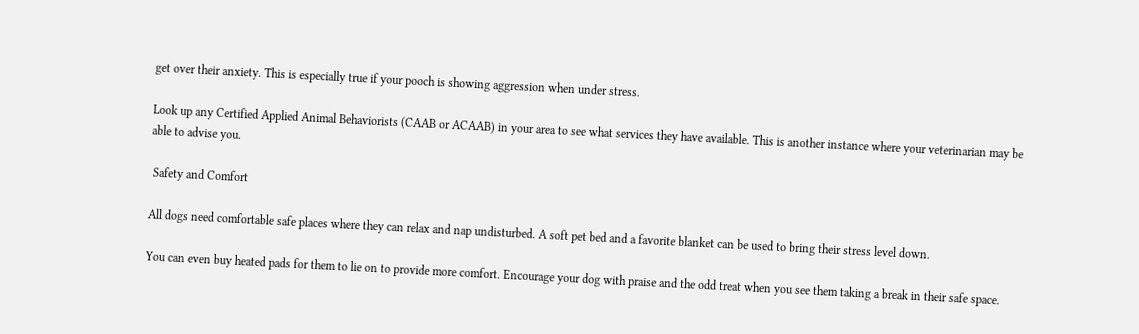get over their anxiety. This is especially true if your pooch is showing aggression when under stress.

Look up any Certified Applied Animal Behaviorists (CAAB or ACAAB) in your area to see what services they have available. This is another instance where your veterinarian may be able to advise you.

 Safety and Comfort

All dogs need comfortable safe places where they can relax and nap undisturbed. A soft pet bed and a favorite blanket can be used to bring their stress level down.

You can even buy heated pads for them to lie on to provide more comfort. Encourage your dog with praise and the odd treat when you see them taking a break in their safe space.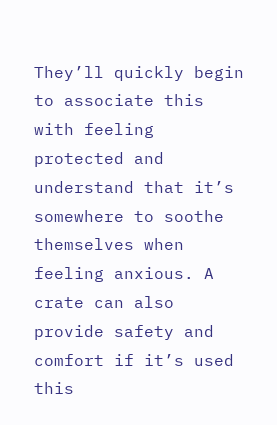They’ll quickly begin to associate this with feeling protected and understand that it’s somewhere to soothe themselves when feeling anxious. A crate can also provide safety and comfort if it’s used this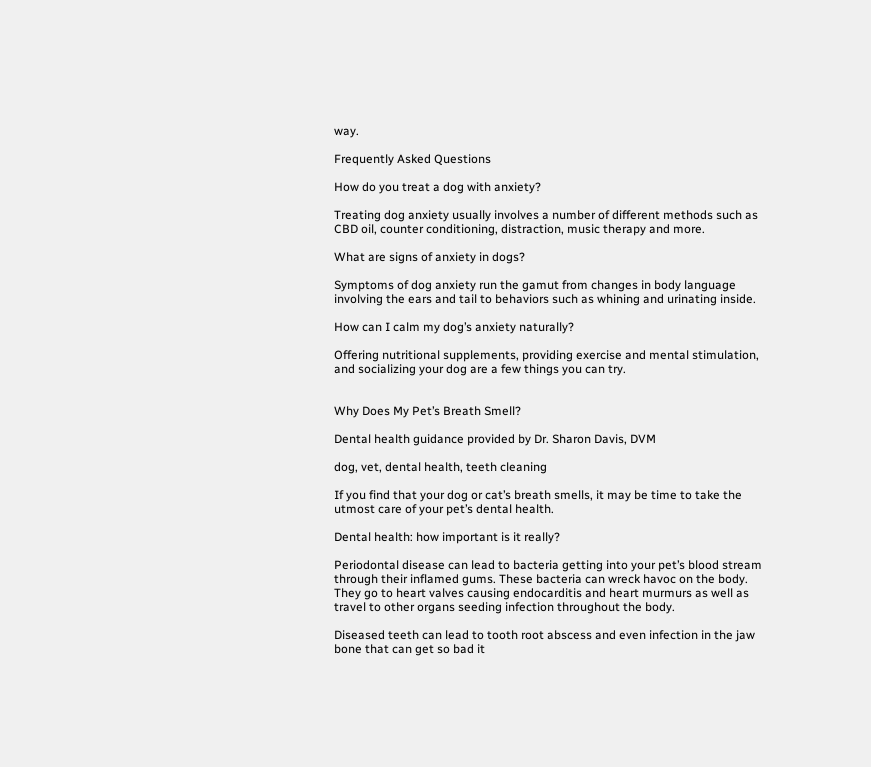way.

Frequently Asked Questions

How do you treat a dog with anxiety?

Treating dog anxiety usually involves a number of different methods such as CBD oil, counter conditioning, distraction, music therapy and more.

What are signs of anxiety in dogs?

Symptoms of dog anxiety run the gamut from changes in body language involving the ears and tail to behaviors such as whining and urinating inside.

How can I calm my dog’s anxiety naturally?

Offering nutritional supplements, providing exercise and mental stimulation, and socializing your dog are a few things you can try.


Why Does My Pet’s Breath Smell?

Dental health guidance provided by Dr. Sharon Davis, DVM

dog, vet, dental health, teeth cleaning

If you find that your dog or cat’s breath smells, it may be time to take the utmost care of your pet’s dental health.

Dental health: how important is it really?

Periodontal disease can lead to bacteria getting into your pet’s blood stream through their inflamed gums. These bacteria can wreck havoc on the body. They go to heart valves causing endocarditis and heart murmurs as well as travel to other organs seeding infection throughout the body.

Diseased teeth can lead to tooth root abscess and even infection in the jaw bone that can get so bad it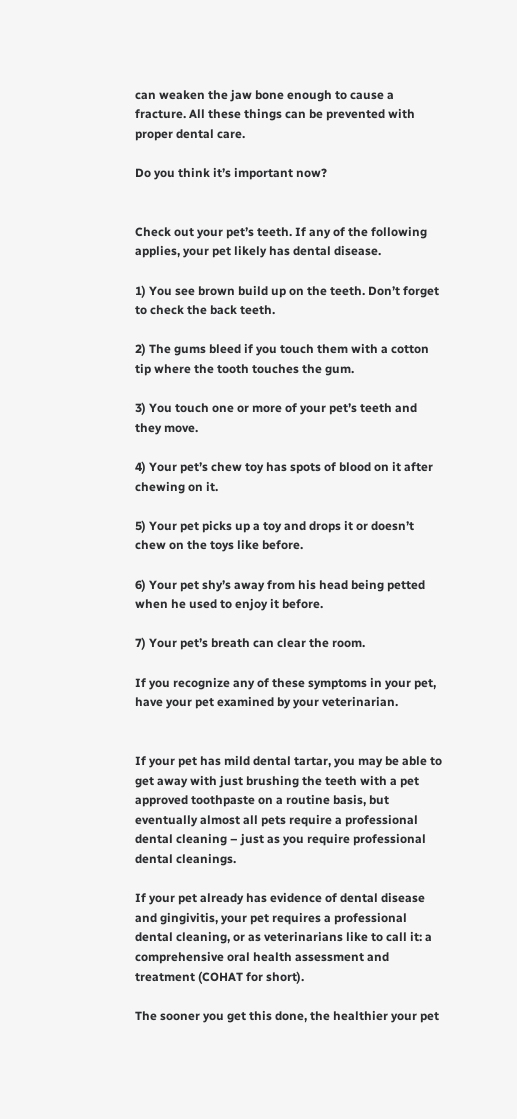can weaken the jaw bone enough to cause a fracture. All these things can be prevented with proper dental care.

Do you think it’s important now?


Check out your pet’s teeth. If any of the following applies, your pet likely has dental disease.

1) You see brown build up on the teeth. Don’t forget to check the back teeth.

2) The gums bleed if you touch them with a cotton tip where the tooth touches the gum.

3) You touch one or more of your pet’s teeth and they move.

4) Your pet’s chew toy has spots of blood on it after chewing on it.

5) Your pet picks up a toy and drops it or doesn’t chew on the toys like before.

6) Your pet shy’s away from his head being petted when he used to enjoy it before.

7) Your pet’s breath can clear the room.

If you recognize any of these symptoms in your pet, have your pet examined by your veterinarian.


If your pet has mild dental tartar, you may be able to get away with just brushing the teeth with a pet approved toothpaste on a routine basis, but eventually almost all pets require a professional dental cleaning – just as you require professional dental cleanings.

If your pet already has evidence of dental disease and gingivitis, your pet requires a professional dental cleaning, or as veterinarians like to call it: a comprehensive oral health assessment and treatment (COHAT for short).

The sooner you get this done, the healthier your pet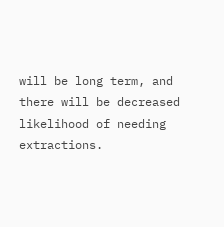will be long term, and there will be decreased likelihood of needing extractions.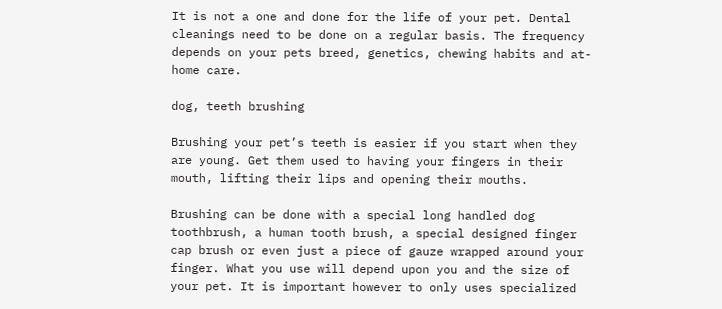It is not a one and done for the life of your pet. Dental cleanings need to be done on a regular basis. The frequency depends on your pets breed, genetics, chewing habits and at-home care.

dog, teeth brushing

Brushing your pet’s teeth is easier if you start when they are young. Get them used to having your fingers in their mouth, lifting their lips and opening their mouths.

Brushing can be done with a special long handled dog toothbrush, a human tooth brush, a special designed finger cap brush or even just a piece of gauze wrapped around your finger. What you use will depend upon you and the size of your pet. It is important however to only uses specialized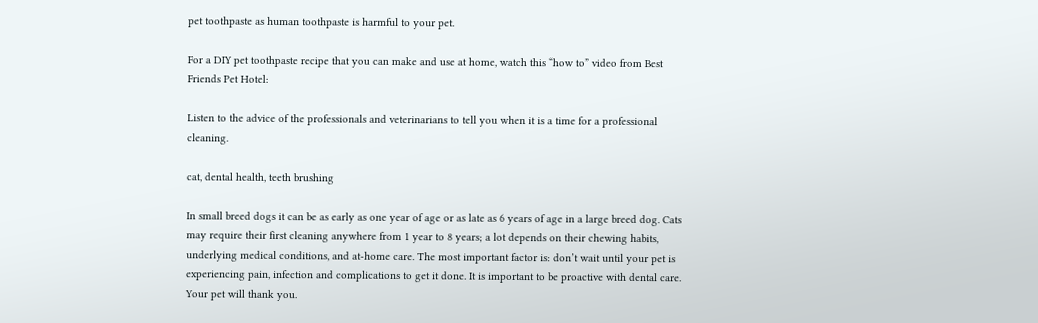pet toothpaste as human toothpaste is harmful to your pet.

For a DIY pet toothpaste recipe that you can make and use at home, watch this “how to” video from Best Friends Pet Hotel:

Listen to the advice of the professionals and veterinarians to tell you when it is a time for a professional cleaning.

cat, dental health, teeth brushing

In small breed dogs it can be as early as one year of age or as late as 6 years of age in a large breed dog. Cats may require their first cleaning anywhere from 1 year to 8 years; a lot depends on their chewing habits, underlying medical conditions, and at-home care. The most important factor is: don’t wait until your pet is experiencing pain, infection and complications to get it done. It is important to be proactive with dental care. Your pet will thank you.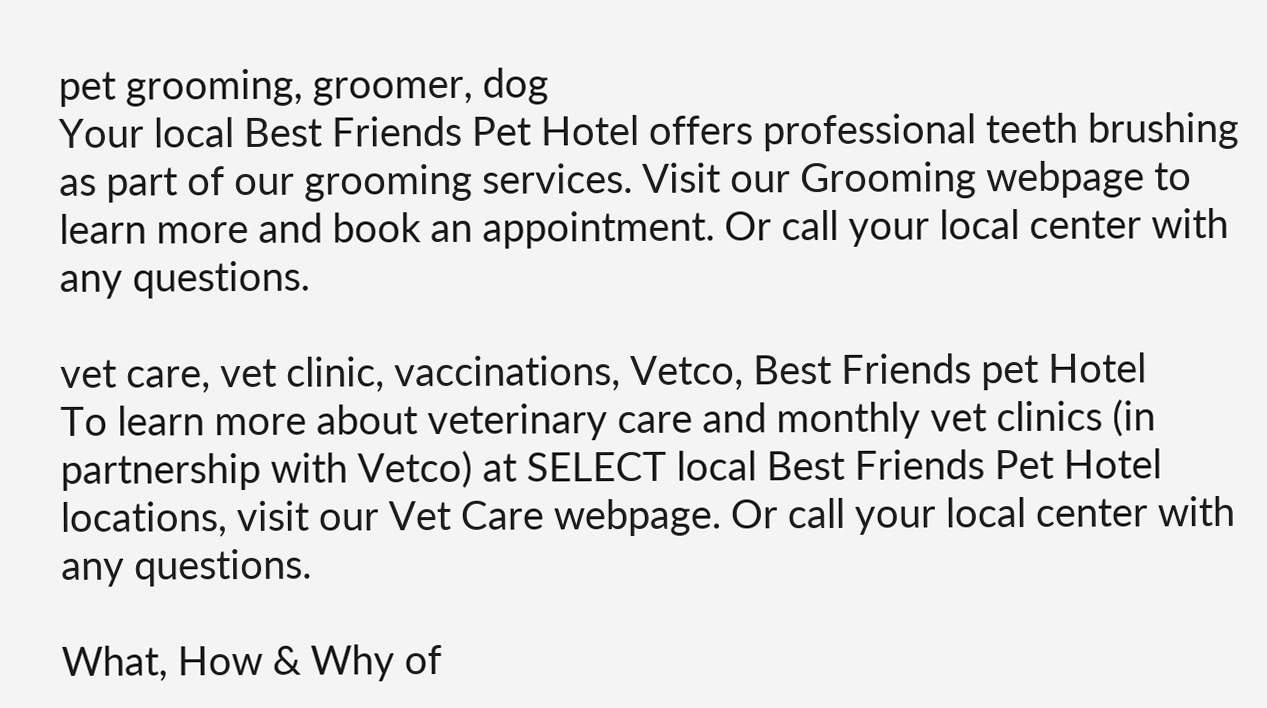pet grooming, groomer, dog
Your local Best Friends Pet Hotel offers professional teeth brushing as part of our grooming services. Visit our Grooming webpage to learn more and book an appointment. Or call your local center with any questions.

vet care, vet clinic, vaccinations, Vetco, Best Friends pet Hotel
To learn more about veterinary care and monthly vet clinics (in partnership with Vetco) at SELECT local Best Friends Pet Hotel locations, visit our Vet Care webpage. Or call your local center with any questions.

What, How & Why of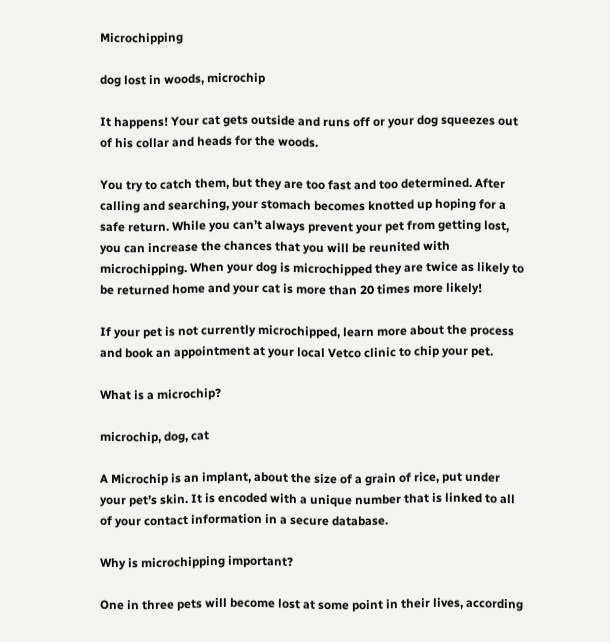Microchipping

dog lost in woods, microchip

It happens! Your cat gets outside and runs off or your dog squeezes out of his collar and heads for the woods.

You try to catch them, but they are too fast and too determined. After calling and searching, your stomach becomes knotted up hoping for a safe return. While you can’t always prevent your pet from getting lost, you can increase the chances that you will be reunited with microchipping. When your dog is microchipped they are twice as likely to be returned home and your cat is more than 20 times more likely!

If your pet is not currently microchipped, learn more about the process and book an appointment at your local Vetco clinic to chip your pet.

What is a microchip?

microchip, dog, cat

A Microchip is an implant, about the size of a grain of rice, put under your pet’s skin. It is encoded with a unique number that is linked to all of your contact information in a secure database.

Why is microchipping important?

One in three pets will become lost at some point in their lives, according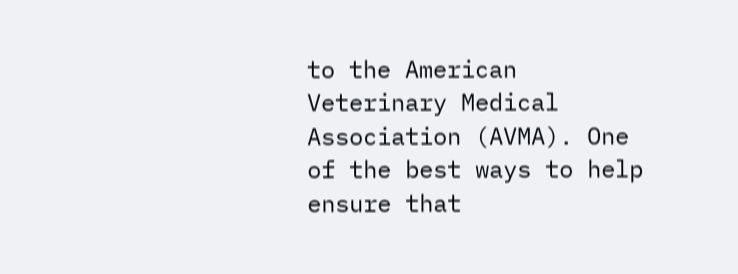to the American Veterinary Medical Association (AVMA). One of the best ways to help ensure that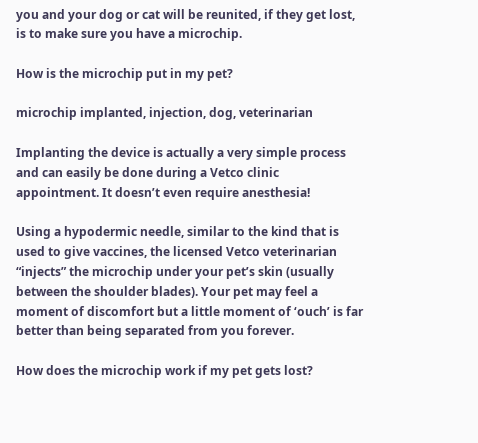you and your dog or cat will be reunited, if they get lost, is to make sure you have a microchip.

How is the microchip put in my pet?

microchip implanted, injection, dog, veterinarian

Implanting the device is actually a very simple process and can easily be done during a Vetco clinic appointment. It doesn’t even require anesthesia!

Using a hypodermic needle, similar to the kind that is used to give vaccines, the licensed Vetco veterinarian “injects” the microchip under your pet’s skin (usually between the shoulder blades). Your pet may feel a moment of discomfort but a little moment of ‘ouch’ is far better than being separated from you forever.

How does the microchip work if my pet gets lost?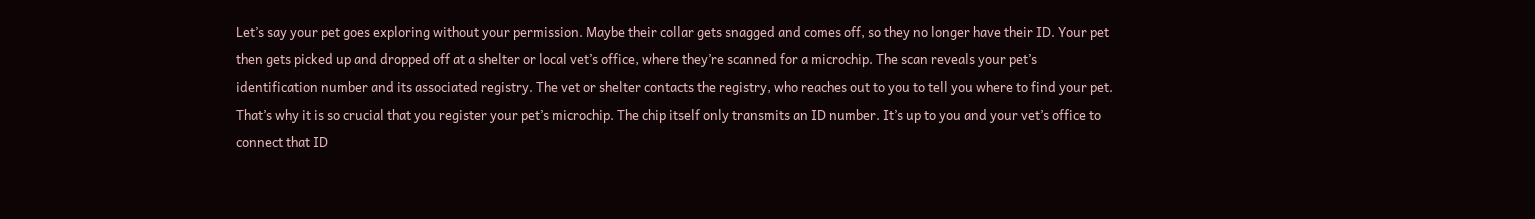Let’s say your pet goes exploring without your permission. Maybe their collar gets snagged and comes off, so they no longer have their ID. Your pet then gets picked up and dropped off at a shelter or local vet’s office, where they’re scanned for a microchip. The scan reveals your pet’s identification number and its associated registry. The vet or shelter contacts the registry, who reaches out to you to tell you where to find your pet.
That’s why it is so crucial that you register your pet’s microchip. The chip itself only transmits an ID number. It’s up to you and your vet’s office to connect that ID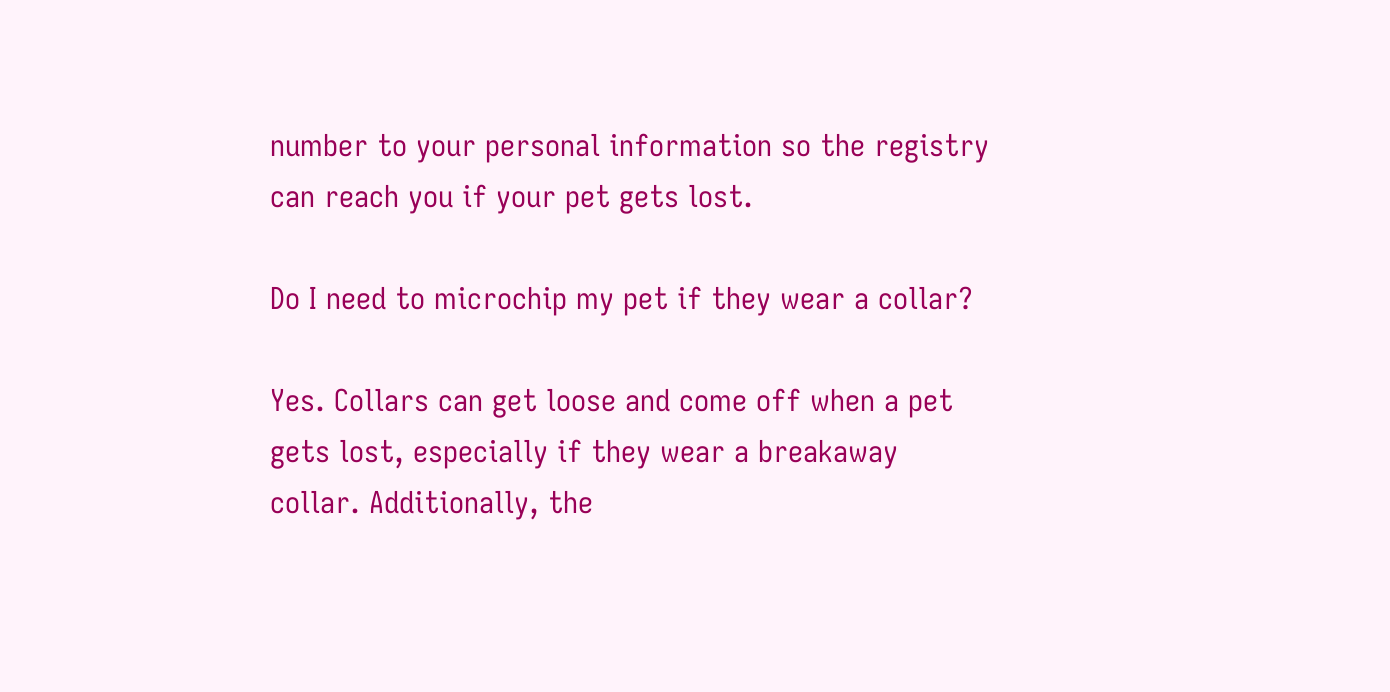number to your personal information so the registry can reach you if your pet gets lost.

Do I need to microchip my pet if they wear a collar?

Yes. Collars can get loose and come off when a pet gets lost, especially if they wear a breakaway collar. Additionally, the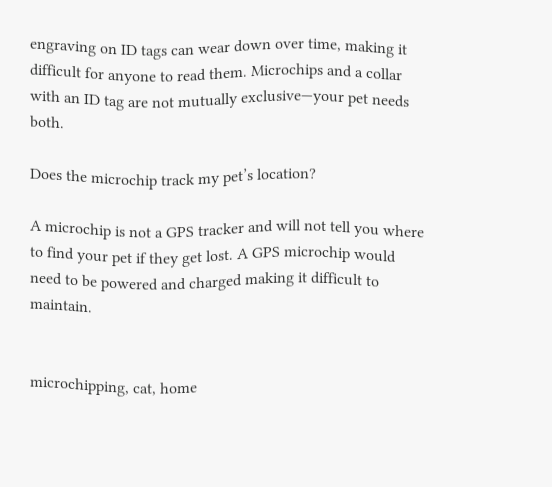engraving on ID tags can wear down over time, making it difficult for anyone to read them. Microchips and a collar with an ID tag are not mutually exclusive—your pet needs both.

Does the microchip track my pet’s location?

A microchip is not a GPS tracker and will not tell you where to find your pet if they get lost. A GPS microchip would need to be powered and charged making it difficult to maintain.


microchipping, cat, home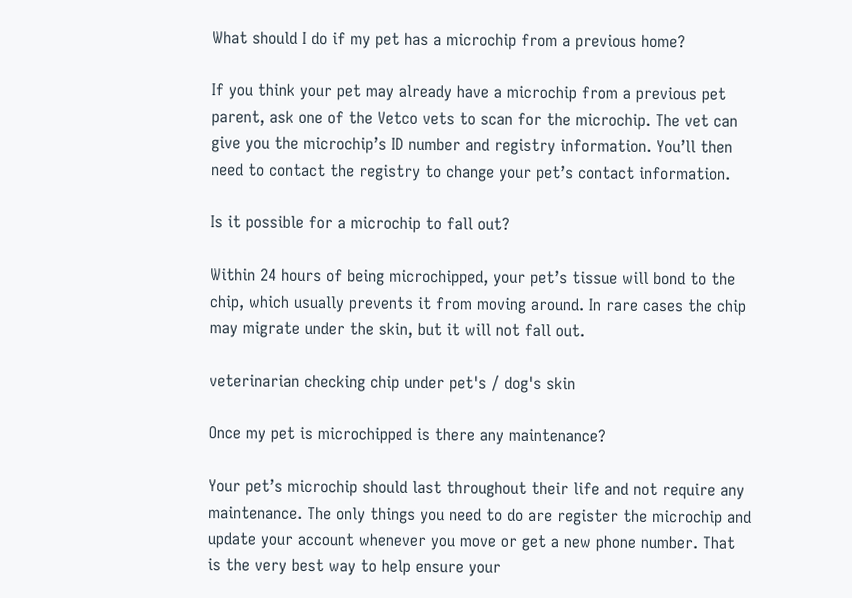What should I do if my pet has a microchip from a previous home?

If you think your pet may already have a microchip from a previous pet parent, ask one of the Vetco vets to scan for the microchip. The vet can give you the microchip’s ID number and registry information. You’ll then need to contact the registry to change your pet’s contact information.

Is it possible for a microchip to fall out?

Within 24 hours of being microchipped, your pet’s tissue will bond to the chip, which usually prevents it from moving around. In rare cases the chip may migrate under the skin, but it will not fall out.

veterinarian checking chip under pet's / dog's skin

Once my pet is microchipped is there any maintenance?

Your pet’s microchip should last throughout their life and not require any maintenance. The only things you need to do are register the microchip and update your account whenever you move or get a new phone number. That is the very best way to help ensure your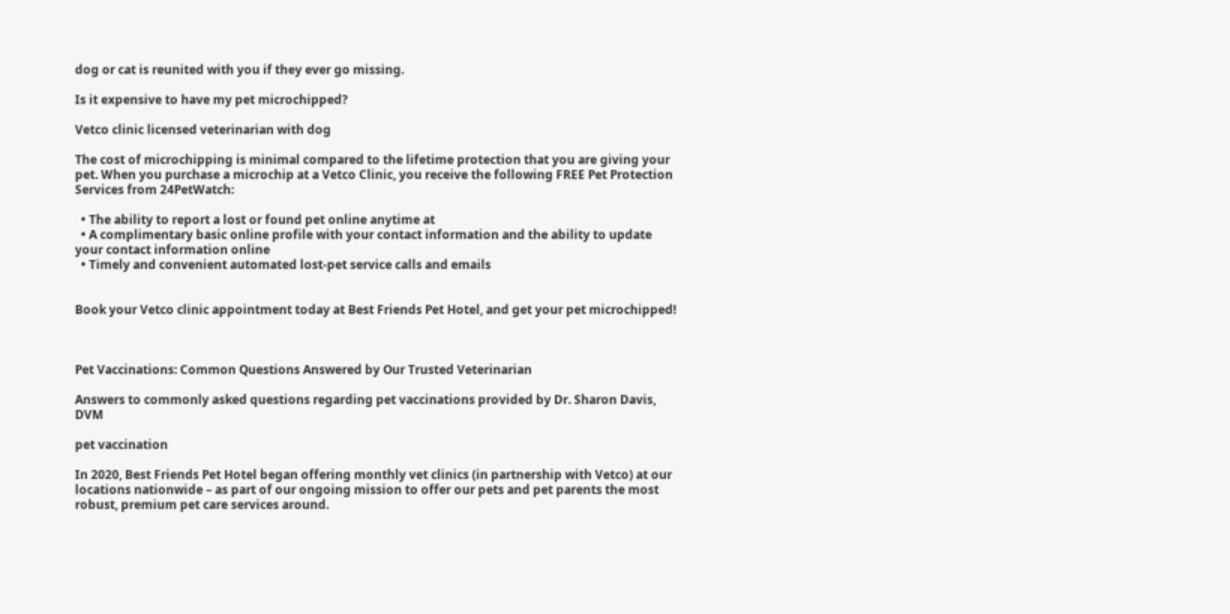dog or cat is reunited with you if they ever go missing.

Is it expensive to have my pet microchipped?

Vetco clinic licensed veterinarian with dog

The cost of microchipping is minimal compared to the lifetime protection that you are giving your pet. When you purchase a microchip at a Vetco Clinic, you receive the following FREE Pet Protection Services from 24PetWatch:

  • The ability to report a lost or found pet online anytime at
  • A complimentary basic online profile with your contact information and the ability to update your contact information online
  • Timely and convenient automated lost-pet service calls and emails


Book your Vetco clinic appointment today at Best Friends Pet Hotel, and get your pet microchipped!



Pet Vaccinations: Common Questions Answered by Our Trusted Veterinarian

Answers to commonly asked questions regarding pet vaccinations provided by Dr. Sharon Davis, DVM

pet vaccination

In 2020, Best Friends Pet Hotel began offering monthly vet clinics (in partnership with Vetco) at our locations nationwide – as part of our ongoing mission to offer our pets and pet parents the most robust, premium pet care services around.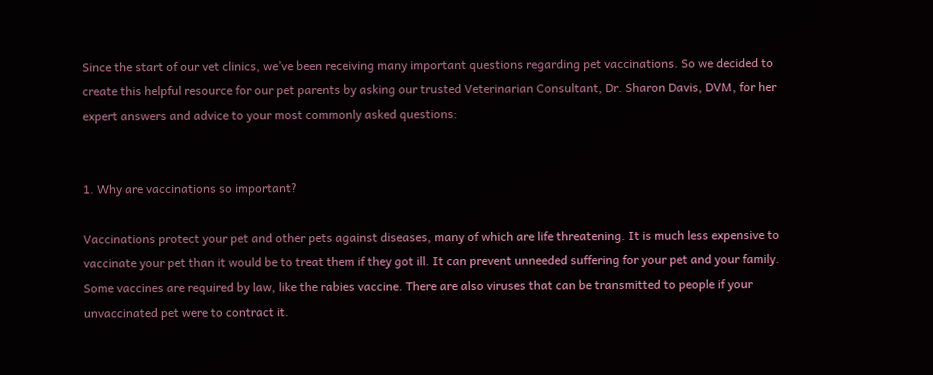Since the start of our vet clinics, we’ve been receiving many important questions regarding pet vaccinations. So we decided to create this helpful resource for our pet parents by asking our trusted Veterinarian Consultant, Dr. Sharon Davis, DVM, for her expert answers and advice to your most commonly asked questions:


1. Why are vaccinations so important?

Vaccinations protect your pet and other pets against diseases, many of which are life threatening. It is much less expensive to vaccinate your pet than it would be to treat them if they got ill. It can prevent unneeded suffering for your pet and your family. Some vaccines are required by law, like the rabies vaccine. There are also viruses that can be transmitted to people if your unvaccinated pet were to contract it.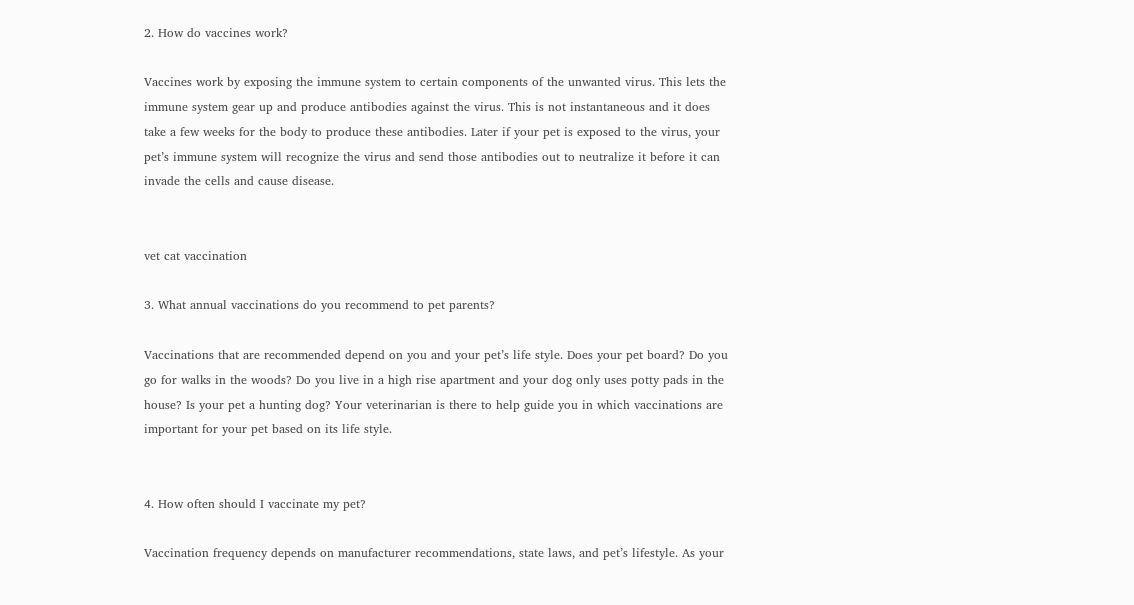2. How do vaccines work?

Vaccines work by exposing the immune system to certain components of the unwanted virus. This lets the immune system gear up and produce antibodies against the virus. This is not instantaneous and it does take a few weeks for the body to produce these antibodies. Later if your pet is exposed to the virus, your pet’s immune system will recognize the virus and send those antibodies out to neutralize it before it can invade the cells and cause disease.


vet cat vaccination

3. What annual vaccinations do you recommend to pet parents?

Vaccinations that are recommended depend on you and your pet’s life style. Does your pet board? Do you go for walks in the woods? Do you live in a high rise apartment and your dog only uses potty pads in the house? Is your pet a hunting dog? Your veterinarian is there to help guide you in which vaccinations are important for your pet based on its life style.


4. How often should I vaccinate my pet?

Vaccination frequency depends on manufacturer recommendations, state laws, and pet’s lifestyle. As your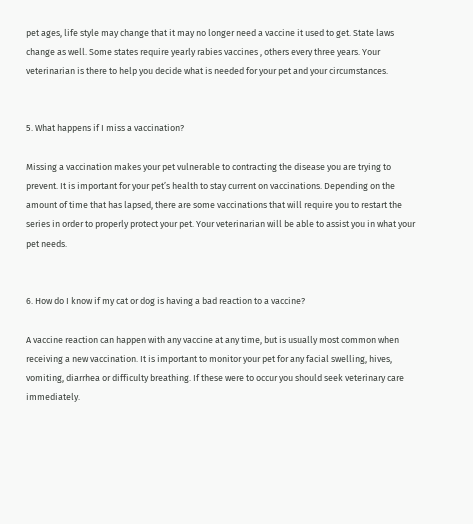pet ages, life style may change that it may no longer need a vaccine it used to get. State laws change as well. Some states require yearly rabies vaccines , others every three years. Your veterinarian is there to help you decide what is needed for your pet and your circumstances.


5. What happens if I miss a vaccination?

Missing a vaccination makes your pet vulnerable to contracting the disease you are trying to prevent. It is important for your pet’s health to stay current on vaccinations. Depending on the amount of time that has lapsed, there are some vaccinations that will require you to restart the series in order to properly protect your pet. Your veterinarian will be able to assist you in what your pet needs.


6. How do I know if my cat or dog is having a bad reaction to a vaccine?

A vaccine reaction can happen with any vaccine at any time, but is usually most common when receiving a new vaccination. It is important to monitor your pet for any facial swelling, hives, vomiting, diarrhea or difficulty breathing. If these were to occur you should seek veterinary care immediately.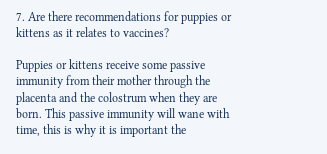7. Are there recommendations for puppies or kittens as it relates to vaccines?

Puppies or kittens receive some passive immunity from their mother through the placenta and the colostrum when they are born. This passive immunity will wane with time, this is why it is important the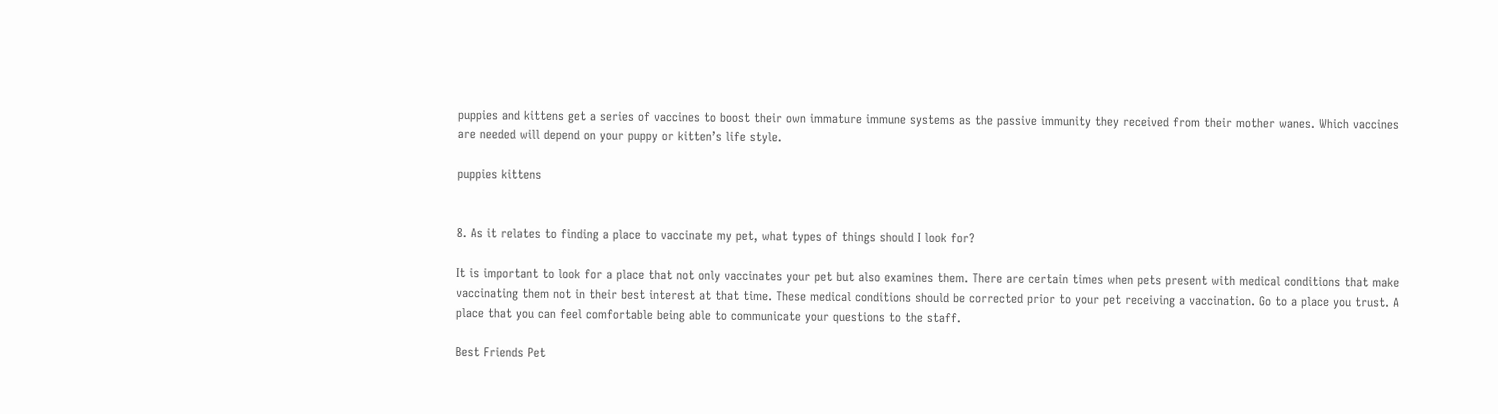puppies and kittens get a series of vaccines to boost their own immature immune systems as the passive immunity they received from their mother wanes. Which vaccines are needed will depend on your puppy or kitten’s life style.

puppies kittens


8. As it relates to finding a place to vaccinate my pet, what types of things should I look for?

It is important to look for a place that not only vaccinates your pet but also examines them. There are certain times when pets present with medical conditions that make vaccinating them not in their best interest at that time. These medical conditions should be corrected prior to your pet receiving a vaccination. Go to a place you trust. A place that you can feel comfortable being able to communicate your questions to the staff.

Best Friends Pet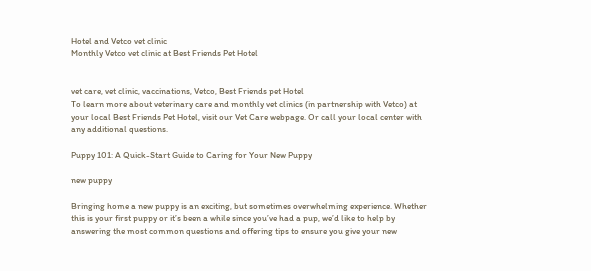Hotel and Vetco vet clinic
Monthly Vetco vet clinic at Best Friends Pet Hotel


vet care, vet clinic, vaccinations, Vetco, Best Friends pet Hotel
To learn more about veterinary care and monthly vet clinics (in partnership with Vetco) at your local Best Friends Pet Hotel, visit our Vet Care webpage. Or call your local center with any additional questions.

Puppy 101: A Quick-Start Guide to Caring for Your New Puppy

new puppy

Bringing home a new puppy is an exciting, but sometimes overwhelming experience. Whether this is your first puppy or it’s been a while since you’ve had a pup, we’d like to help by answering the most common questions and offering tips to ensure you give your new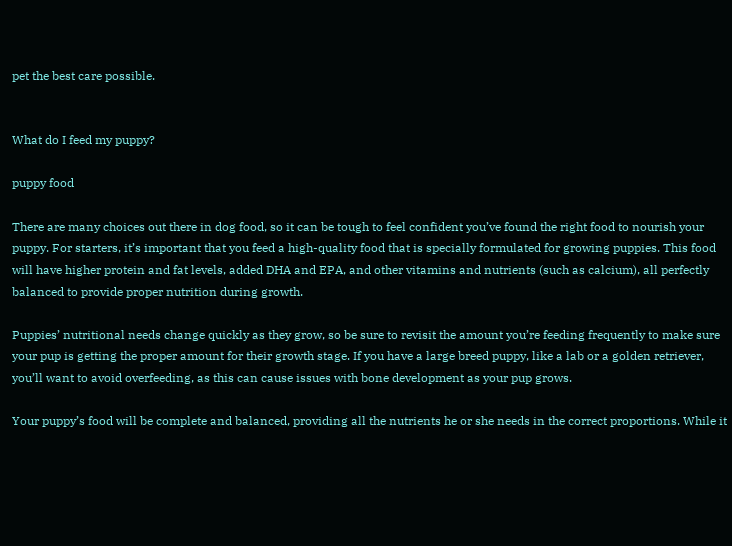pet the best care possible.


What do I feed my puppy?

puppy food

There are many choices out there in dog food, so it can be tough to feel confident you’ve found the right food to nourish your puppy. For starters, it’s important that you feed a high-quality food that is specially formulated for growing puppies. This food will have higher protein and fat levels, added DHA and EPA, and other vitamins and nutrients (such as calcium), all perfectly balanced to provide proper nutrition during growth.

Puppies’ nutritional needs change quickly as they grow, so be sure to revisit the amount you’re feeding frequently to make sure your pup is getting the proper amount for their growth stage. If you have a large breed puppy, like a lab or a golden retriever, you’ll want to avoid overfeeding, as this can cause issues with bone development as your pup grows.

Your puppy’s food will be complete and balanced, providing all the nutrients he or she needs in the correct proportions. While it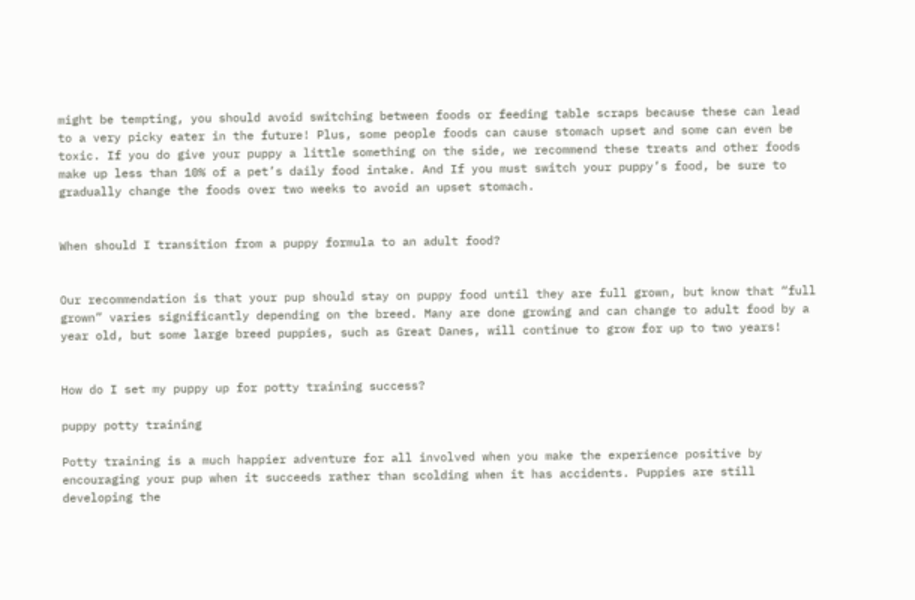might be tempting, you should avoid switching between foods or feeding table scraps because these can lead to a very picky eater in the future! Plus, some people foods can cause stomach upset and some can even be toxic. If you do give your puppy a little something on the side, we recommend these treats and other foods make up less than 10% of a pet’s daily food intake. And If you must switch your puppy’s food, be sure to gradually change the foods over two weeks to avoid an upset stomach.


When should I transition from a puppy formula to an adult food?


Our recommendation is that your pup should stay on puppy food until they are full grown, but know that “full grown” varies significantly depending on the breed. Many are done growing and can change to adult food by a year old, but some large breed puppies, such as Great Danes, will continue to grow for up to two years!


How do I set my puppy up for potty training success?

puppy potty training

Potty training is a much happier adventure for all involved when you make the experience positive by encouraging your pup when it succeeds rather than scolding when it has accidents. Puppies are still developing the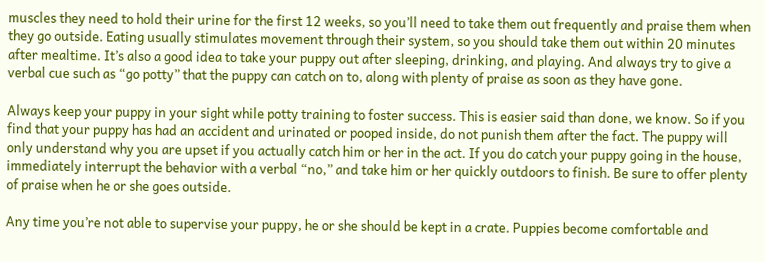muscles they need to hold their urine for the first 12 weeks, so you’ll need to take them out frequently and praise them when they go outside. Eating usually stimulates movement through their system, so you should take them out within 20 minutes after mealtime. It’s also a good idea to take your puppy out after sleeping, drinking, and playing. And always try to give a verbal cue such as “go potty” that the puppy can catch on to, along with plenty of praise as soon as they have gone.

Always keep your puppy in your sight while potty training to foster success. This is easier said than done, we know. So if you find that your puppy has had an accident and urinated or pooped inside, do not punish them after the fact. The puppy will only understand why you are upset if you actually catch him or her in the act. If you do catch your puppy going in the house, immediately interrupt the behavior with a verbal “no,” and take him or her quickly outdoors to finish. Be sure to offer plenty of praise when he or she goes outside.

Any time you’re not able to supervise your puppy, he or she should be kept in a crate. Puppies become comfortable and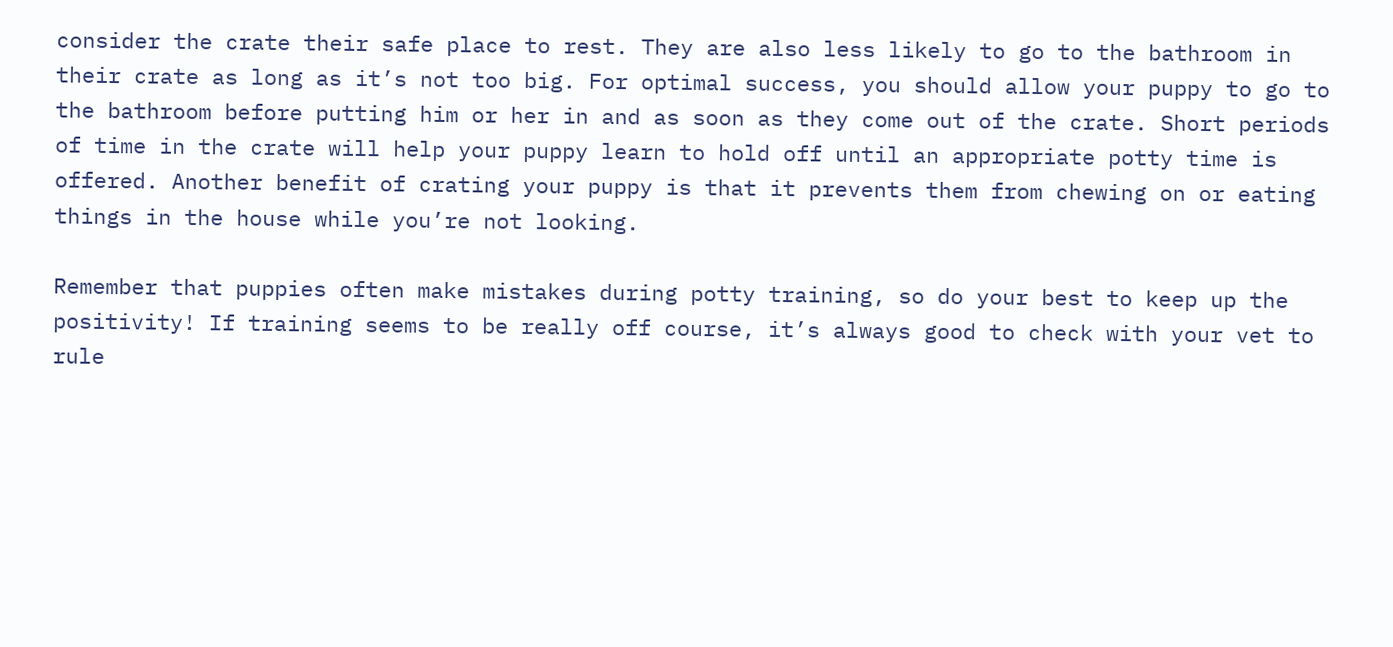consider the crate their safe place to rest. They are also less likely to go to the bathroom in their crate as long as it’s not too big. For optimal success, you should allow your puppy to go to the bathroom before putting him or her in and as soon as they come out of the crate. Short periods of time in the crate will help your puppy learn to hold off until an appropriate potty time is offered. Another benefit of crating your puppy is that it prevents them from chewing on or eating things in the house while you’re not looking.

Remember that puppies often make mistakes during potty training, so do your best to keep up the positivity! If training seems to be really off course, it’s always good to check with your vet to rule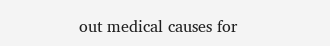out medical causes for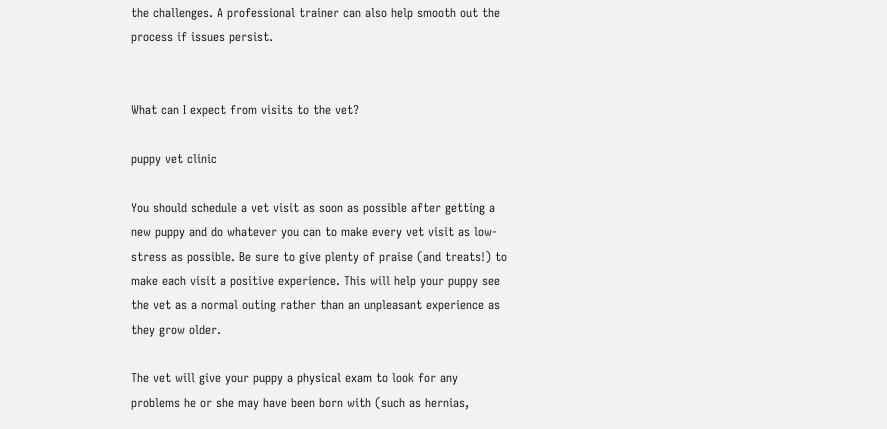the challenges. A professional trainer can also help smooth out the process if issues persist.


What can I expect from visits to the vet?

puppy vet clinic

You should schedule a vet visit as soon as possible after getting a new puppy and do whatever you can to make every vet visit as low-stress as possible. Be sure to give plenty of praise (and treats!) to make each visit a positive experience. This will help your puppy see the vet as a normal outing rather than an unpleasant experience as they grow older.

The vet will give your puppy a physical exam to look for any problems he or she may have been born with (such as hernias,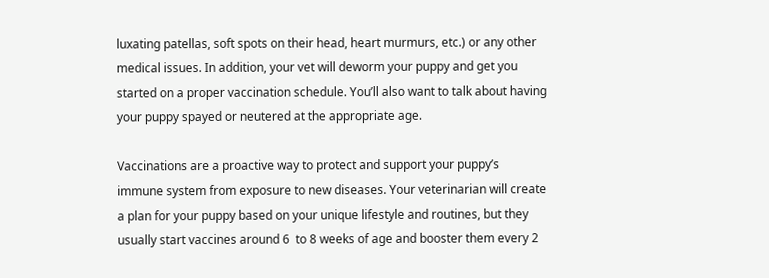luxating patellas, soft spots on their head, heart murmurs, etc.) or any other medical issues. In addition, your vet will deworm your puppy and get you started on a proper vaccination schedule. You’ll also want to talk about having your puppy spayed or neutered at the appropriate age.

Vaccinations are a proactive way to protect and support your puppy’s immune system from exposure to new diseases. Your veterinarian will create a plan for your puppy based on your unique lifestyle and routines, but they usually start vaccines around 6  to 8 weeks of age and booster them every 2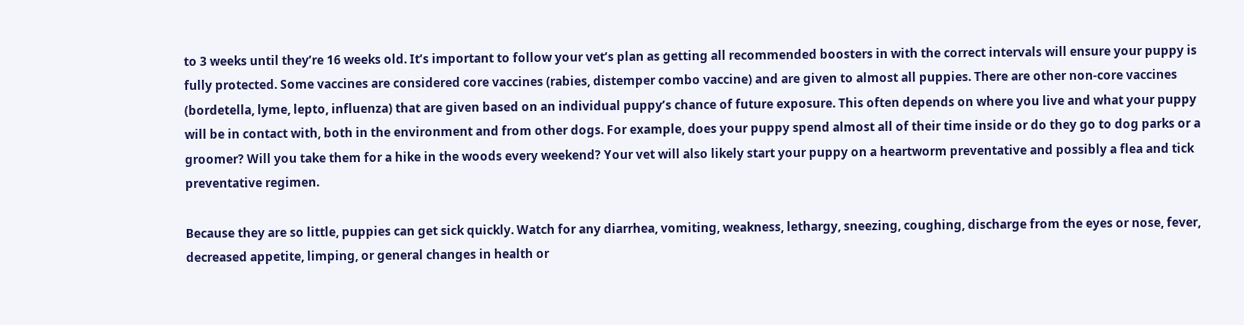to 3 weeks until they’re 16 weeks old. It’s important to follow your vet’s plan as getting all recommended boosters in with the correct intervals will ensure your puppy is fully protected. Some vaccines are considered core vaccines (rabies, distemper combo vaccine) and are given to almost all puppies. There are other non-core vaccines (bordetella, lyme, lepto, influenza) that are given based on an individual puppy’s chance of future exposure. This often depends on where you live and what your puppy will be in contact with, both in the environment and from other dogs. For example, does your puppy spend almost all of their time inside or do they go to dog parks or a groomer? Will you take them for a hike in the woods every weekend? Your vet will also likely start your puppy on a heartworm preventative and possibly a flea and tick preventative regimen.

Because they are so little, puppies can get sick quickly. Watch for any diarrhea, vomiting, weakness, lethargy, sneezing, coughing, discharge from the eyes or nose, fever, decreased appetite, limping, or general changes in health or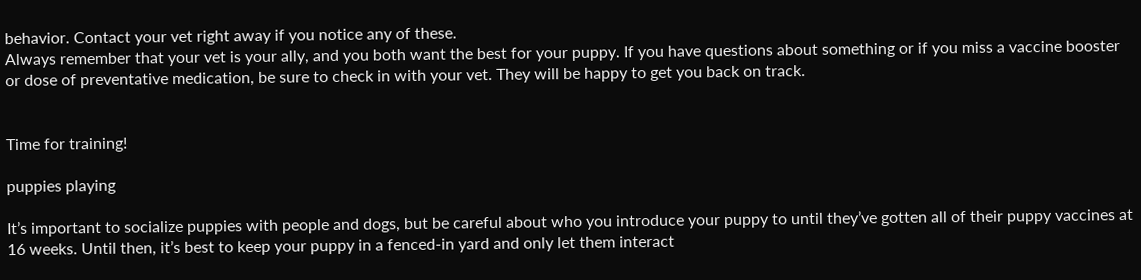behavior. Contact your vet right away if you notice any of these.
Always remember that your vet is your ally, and you both want the best for your puppy. If you have questions about something or if you miss a vaccine booster or dose of preventative medication, be sure to check in with your vet. They will be happy to get you back on track.


Time for training!

puppies playing

It’s important to socialize puppies with people and dogs, but be careful about who you introduce your puppy to until they’ve gotten all of their puppy vaccines at 16 weeks. Until then, it’s best to keep your puppy in a fenced-in yard and only let them interact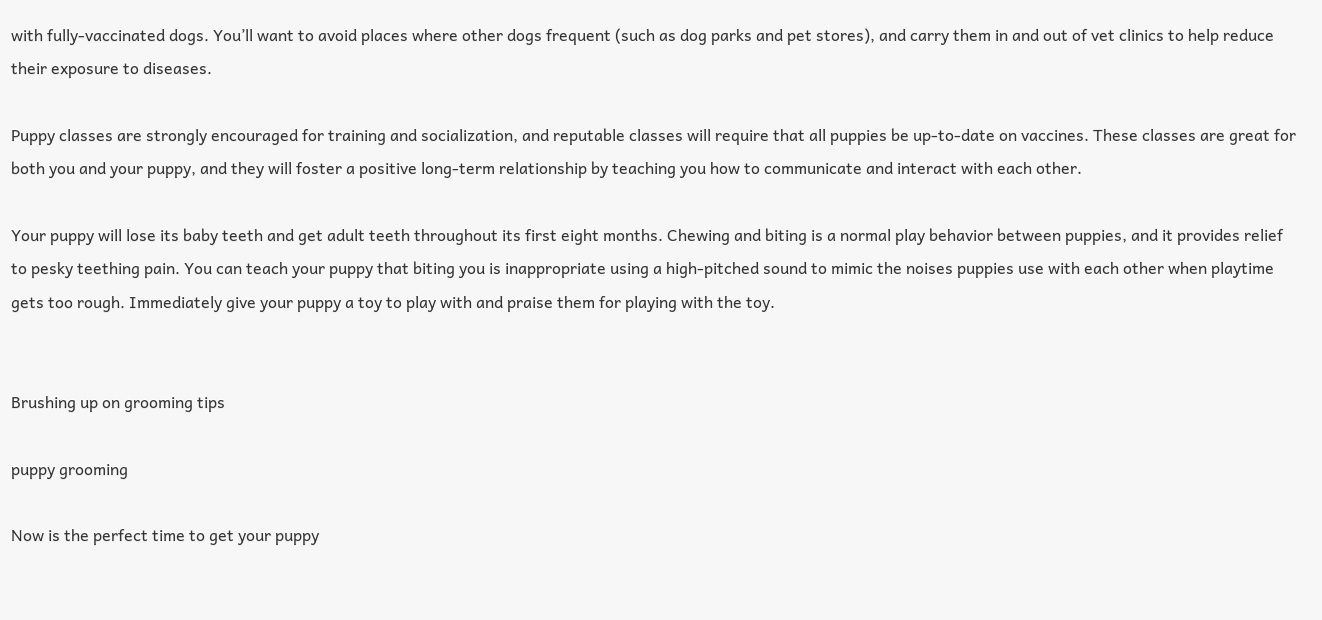with fully-vaccinated dogs. You’ll want to avoid places where other dogs frequent (such as dog parks and pet stores), and carry them in and out of vet clinics to help reduce their exposure to diseases.

Puppy classes are strongly encouraged for training and socialization, and reputable classes will require that all puppies be up-to-date on vaccines. These classes are great for both you and your puppy, and they will foster a positive long-term relationship by teaching you how to communicate and interact with each other.

Your puppy will lose its baby teeth and get adult teeth throughout its first eight months. Chewing and biting is a normal play behavior between puppies, and it provides relief to pesky teething pain. You can teach your puppy that biting you is inappropriate using a high-pitched sound to mimic the noises puppies use with each other when playtime gets too rough. Immediately give your puppy a toy to play with and praise them for playing with the toy.


Brushing up on grooming tips

puppy grooming

Now is the perfect time to get your puppy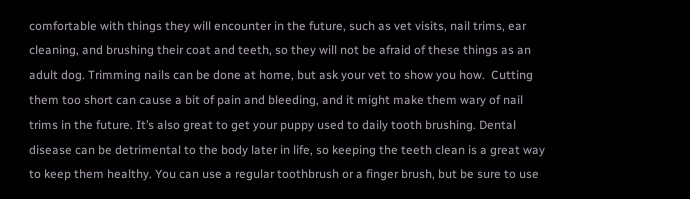comfortable with things they will encounter in the future, such as vet visits, nail trims, ear cleaning, and brushing their coat and teeth, so they will not be afraid of these things as an adult dog. Trimming nails can be done at home, but ask your vet to show you how.  Cutting them too short can cause a bit of pain and bleeding, and it might make them wary of nail trims in the future. It’s also great to get your puppy used to daily tooth brushing. Dental disease can be detrimental to the body later in life, so keeping the teeth clean is a great way to keep them healthy. You can use a regular toothbrush or a finger brush, but be sure to use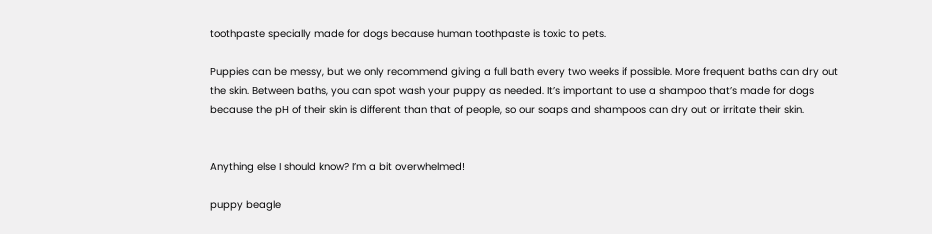toothpaste specially made for dogs because human toothpaste is toxic to pets.

Puppies can be messy, but we only recommend giving a full bath every two weeks if possible. More frequent baths can dry out the skin. Between baths, you can spot wash your puppy as needed. It’s important to use a shampoo that’s made for dogs because the pH of their skin is different than that of people, so our soaps and shampoos can dry out or irritate their skin.


Anything else I should know? I’m a bit overwhelmed!

puppy beagle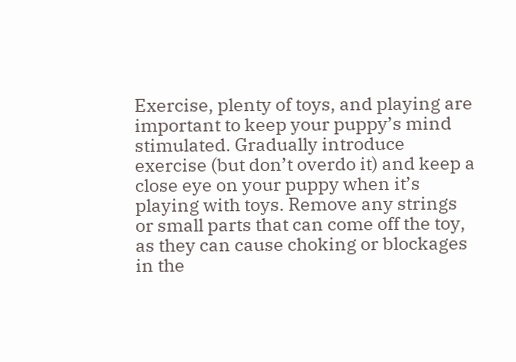Exercise, plenty of toys, and playing are important to keep your puppy’s mind stimulated. Gradually introduce exercise (but don’t overdo it) and keep a close eye on your puppy when it’s playing with toys. Remove any strings or small parts that can come off the toy, as they can cause choking or blockages in the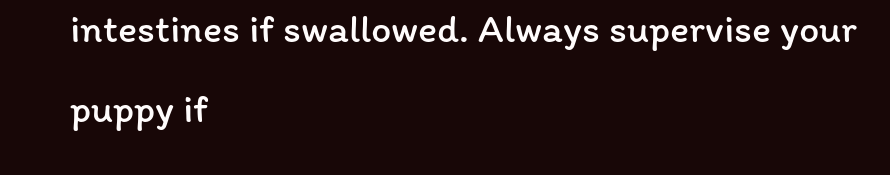intestines if swallowed. Always supervise your puppy if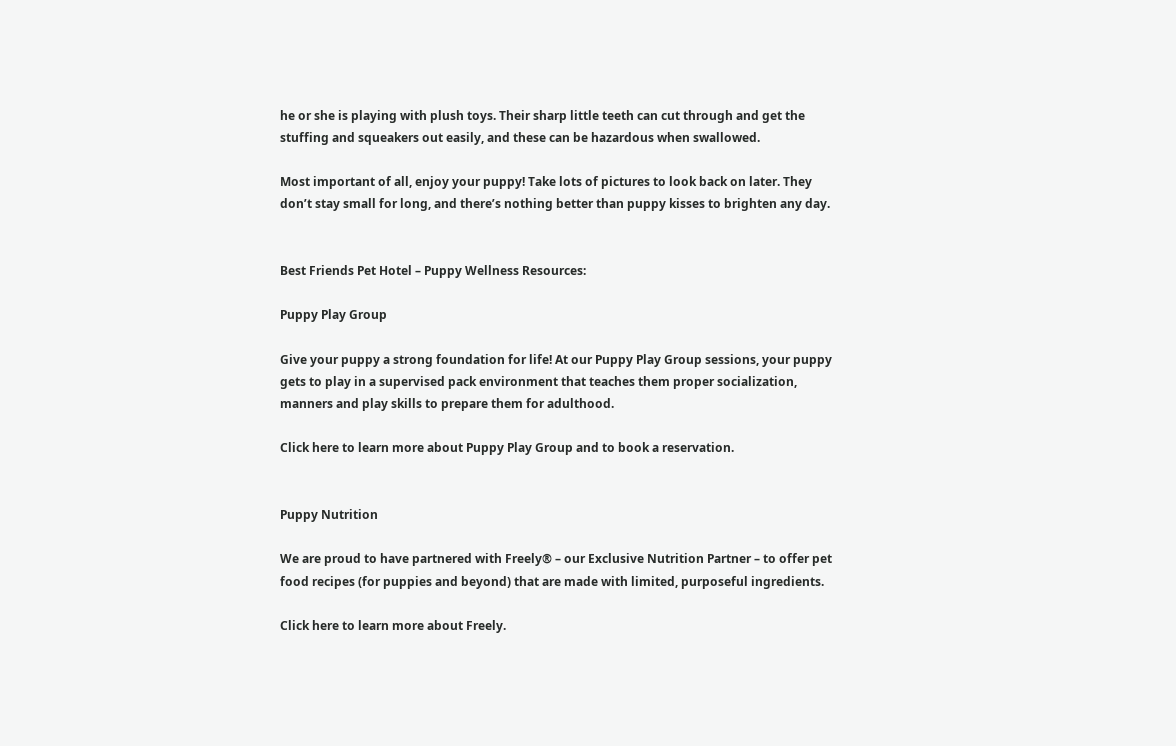he or she is playing with plush toys. Their sharp little teeth can cut through and get the stuffing and squeakers out easily, and these can be hazardous when swallowed.

Most important of all, enjoy your puppy! Take lots of pictures to look back on later. They don’t stay small for long, and there’s nothing better than puppy kisses to brighten any day.


Best Friends Pet Hotel – Puppy Wellness Resources:

Puppy Play Group

Give your puppy a strong foundation for life! At our Puppy Play Group sessions, your puppy gets to play in a supervised pack environment that teaches them proper socialization, manners and play skills to prepare them for adulthood.

Click here to learn more about Puppy Play Group and to book a reservation.


Puppy Nutrition

We are proud to have partnered with Freely® – our Exclusive Nutrition Partner – to offer pet food recipes (for puppies and beyond) that are made with limited, purposeful ingredients.

Click here to learn more about Freely.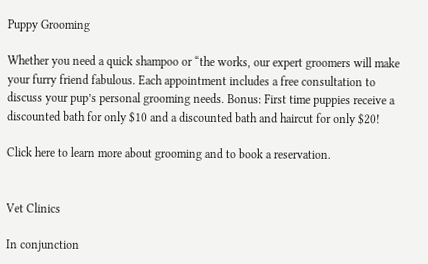Puppy Grooming

Whether you need a quick shampoo or “the works, our expert groomers will make your furry friend fabulous. Each appointment includes a free consultation to discuss your pup’s personal grooming needs. Bonus: First time puppies receive a discounted bath for only $10 and a discounted bath and haircut for only $20!

Click here to learn more about grooming and to book a reservation.


Vet Clinics

In conjunction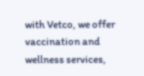with Vetco, we offer vaccination and wellness services,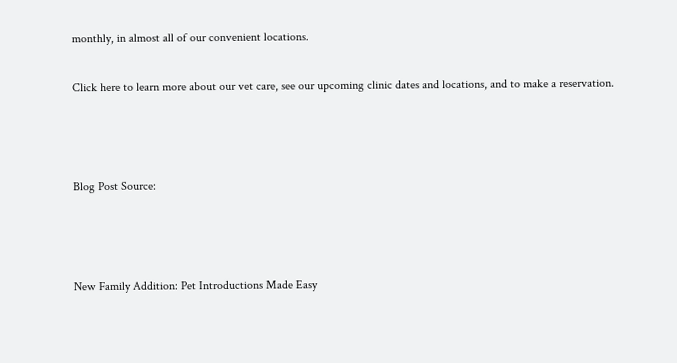monthly, in almost all of our convenient locations.

Click here to learn more about our vet care, see our upcoming clinic dates and locations, and to make a reservation.



Blog Post Source:



New Family Addition: Pet Introductions Made Easy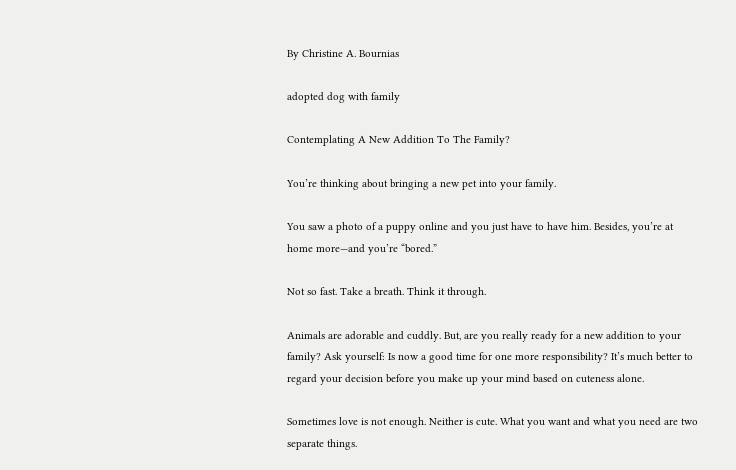By Christine A. Bournias

adopted dog with family

Contemplating A New Addition To The Family?

You’re thinking about bringing a new pet into your family.

You saw a photo of a puppy online and you just have to have him. Besides, you’re at home more—and you’re “bored.”

Not so fast. Take a breath. Think it through.

Animals are adorable and cuddly. But, are you really ready for a new addition to your family? Ask yourself: Is now a good time for one more responsibility? It’s much better to regard your decision before you make up your mind based on cuteness alone.

Sometimes love is not enough. Neither is cute. What you want and what you need are two separate things.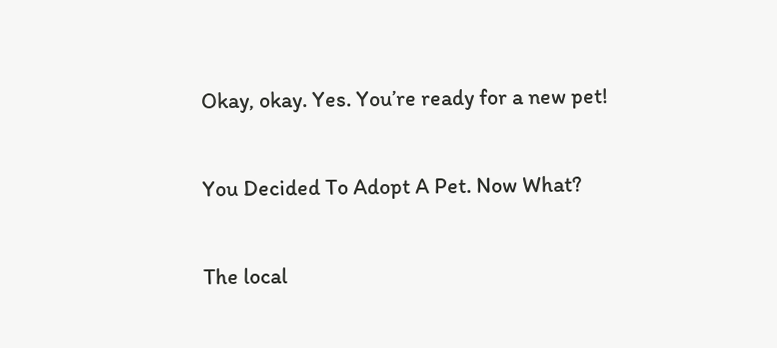Okay, okay. Yes. You’re ready for a new pet!

You Decided To Adopt A Pet. Now What?

The local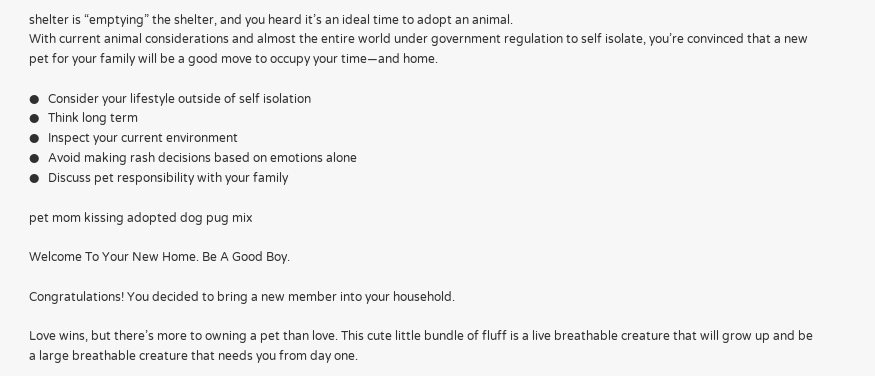shelter is “emptying” the shelter, and you heard it’s an ideal time to adopt an animal.
With current animal considerations and almost the entire world under government regulation to self isolate, you’re convinced that a new pet for your family will be a good move to occupy your time—and home.

●   Consider your lifestyle outside of self isolation
●   Think long term
●   Inspect your current environment
●   Avoid making rash decisions based on emotions alone
●   Discuss pet responsibility with your family

pet mom kissing adopted dog pug mix

Welcome To Your New Home. Be A Good Boy.

Congratulations! You decided to bring a new member into your household.

Love wins, but there’s more to owning a pet than love. This cute little bundle of fluff is a live breathable creature that will grow up and be a large breathable creature that needs you from day one.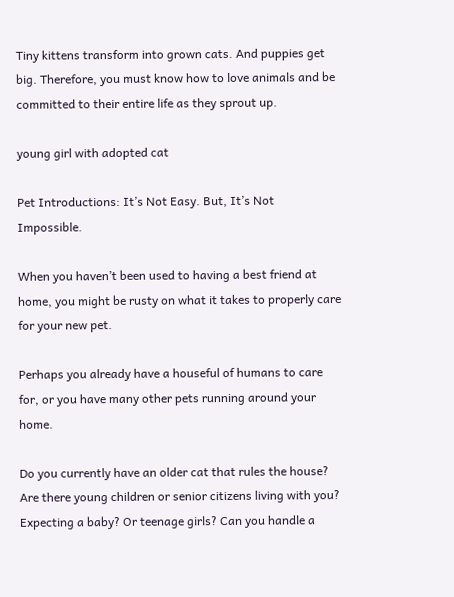Tiny kittens transform into grown cats. And puppies get big. Therefore, you must know how to love animals and be committed to their entire life as they sprout up.

young girl with adopted cat

Pet Introductions: It’s Not Easy. But, It’s Not Impossible.

When you haven’t been used to having a best friend at home, you might be rusty on what it takes to properly care for your new pet.

Perhaps you already have a houseful of humans to care for, or you have many other pets running around your home.

Do you currently have an older cat that rules the house? Are there young children or senior citizens living with you? Expecting a baby? Or teenage girls? Can you handle a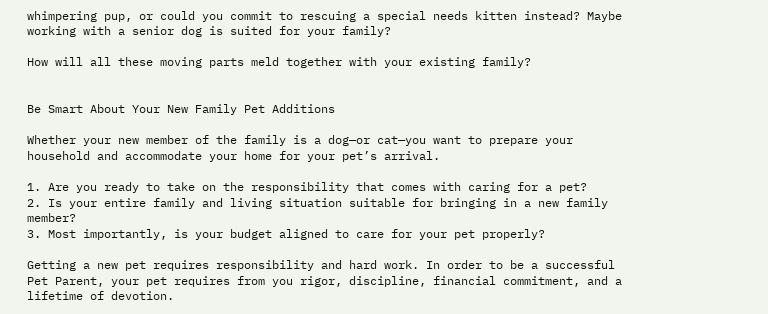whimpering pup, or could you commit to rescuing a special needs kitten instead? Maybe working with a senior dog is suited for your family?

How will all these moving parts meld together with your existing family?


Be Smart About Your New Family Pet Additions

Whether your new member of the family is a dog—or cat—you want to prepare your household and accommodate your home for your pet’s arrival.

1. Are you ready to take on the responsibility that comes with caring for a pet?
2. Is your entire family and living situation suitable for bringing in a new family member?
3. Most importantly, is your budget aligned to care for your pet properly?

Getting a new pet requires responsibility and hard work. In order to be a successful Pet Parent, your pet requires from you rigor, discipline, financial commitment, and a lifetime of devotion.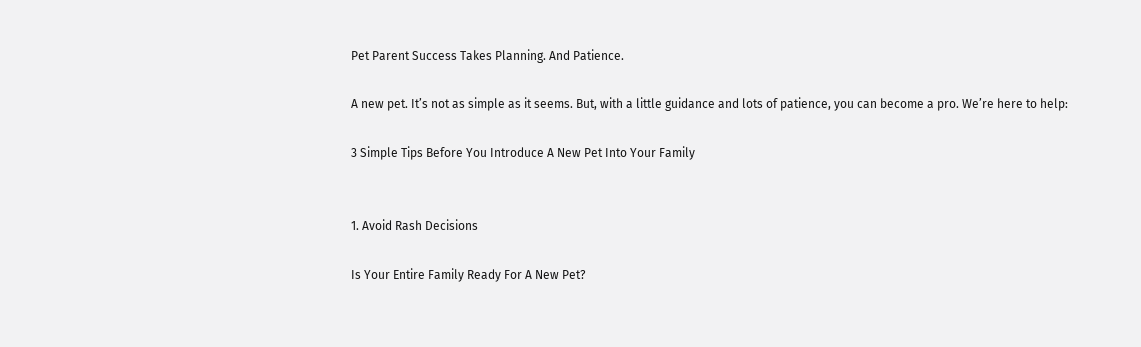Pet Parent Success Takes Planning. And Patience.

A new pet. It’s not as simple as it seems. But, with a little guidance and lots of patience, you can become a pro. We’re here to help:

3 Simple Tips Before You Introduce A New Pet Into Your Family


1. Avoid Rash Decisions

Is Your Entire Family Ready For A New Pet?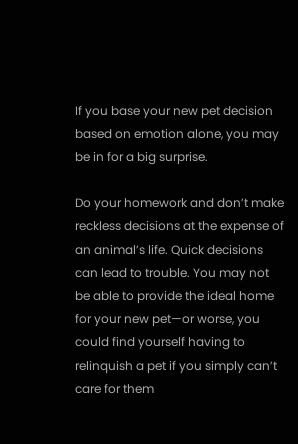If you base your new pet decision based on emotion alone, you may be in for a big surprise.

Do your homework and don’t make reckless decisions at the expense of an animal’s life. Quick decisions can lead to trouble. You may not be able to provide the ideal home for your new pet—or worse, you could find yourself having to relinquish a pet if you simply can’t care for them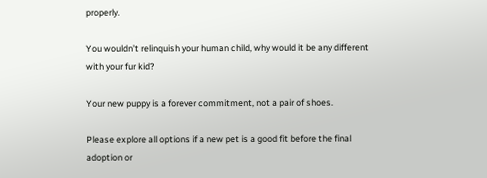properly.

You wouldn’t relinquish your human child, why would it be any different with your fur kid?

Your new puppy is a forever commitment, not a pair of shoes.

Please explore all options if a new pet is a good fit before the final adoption or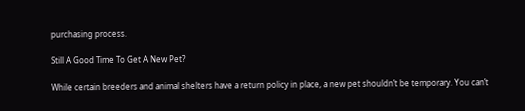purchasing process.

Still A Good Time To Get A New Pet?

While certain breeders and animal shelters have a return policy in place, a new pet shouldn’t be temporary. You can’t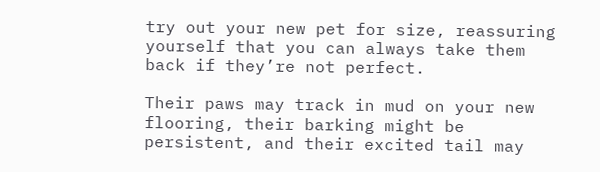try out your new pet for size, reassuring yourself that you can always take them back if they’re not perfect.

Their paws may track in mud on your new flooring, their barking might be persistent, and their excited tail may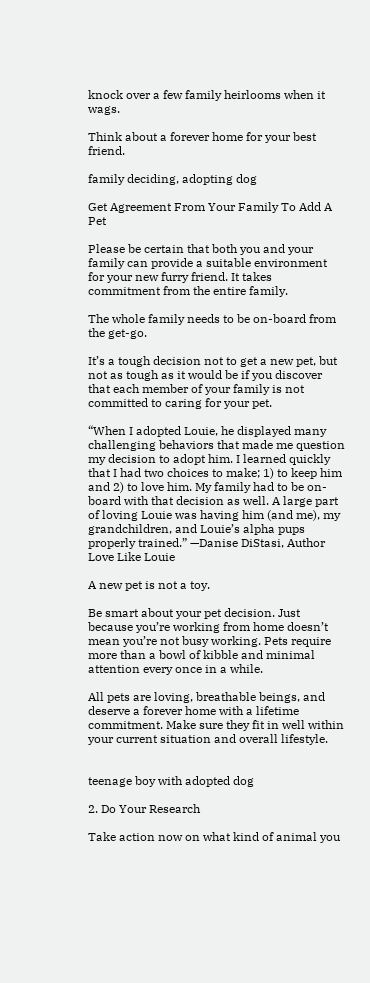knock over a few family heirlooms when it wags.

Think about a forever home for your best friend.

family deciding, adopting dog

Get Agreement From Your Family To Add A Pet

Please be certain that both you and your family can provide a suitable environment for your new furry friend. It takes commitment from the entire family.

The whole family needs to be on-board from the get-go.

It’s a tough decision not to get a new pet, but not as tough as it would be if you discover that each member of your family is not committed to caring for your pet.

“When I adopted Louie, he displayed many challenging behaviors that made me question my decision to adopt him. I learned quickly that I had two choices to make; 1) to keep him and 2) to love him. My family had to be on-board with that decision as well. A large part of loving Louie was having him (and me), my grandchildren, and Louie’s alpha pups properly trained.” —Danise DiStasi, Author Love Like Louie

A new pet is not a toy.

Be smart about your pet decision. Just because you’re working from home doesn’t mean you’re not busy working. Pets require more than a bowl of kibble and minimal attention every once in a while.

All pets are loving, breathable beings, and deserve a forever home with a lifetime commitment. Make sure they fit in well within your current situation and overall lifestyle.


teenage boy with adopted dog

2. Do Your Research

Take action now on what kind of animal you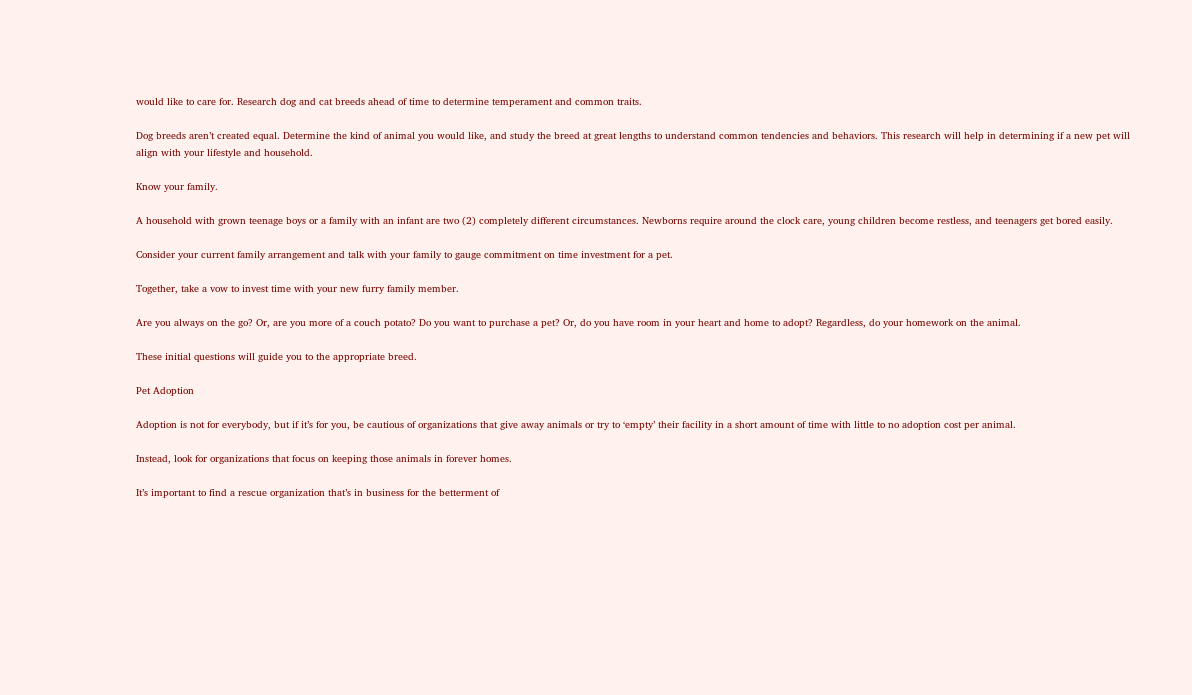would like to care for. Research dog and cat breeds ahead of time to determine temperament and common traits.

Dog breeds aren’t created equal. Determine the kind of animal you would like, and study the breed at great lengths to understand common tendencies and behaviors. This research will help in determining if a new pet will align with your lifestyle and household.

Know your family.

A household with grown teenage boys or a family with an infant are two (2) completely different circumstances. Newborns require around the clock care, young children become restless, and teenagers get bored easily.

Consider your current family arrangement and talk with your family to gauge commitment on time investment for a pet.

Together, take a vow to invest time with your new furry family member.

Are you always on the go? Or, are you more of a couch potato? Do you want to purchase a pet? Or, do you have room in your heart and home to adopt? Regardless, do your homework on the animal.

These initial questions will guide you to the appropriate breed.

Pet Adoption

Adoption is not for everybody, but if it’s for you, be cautious of organizations that give away animals or try to ‘empty’ their facility in a short amount of time with little to no adoption cost per animal.

Instead, look for organizations that focus on keeping those animals in forever homes.

It’s important to find a rescue organization that’s in business for the betterment of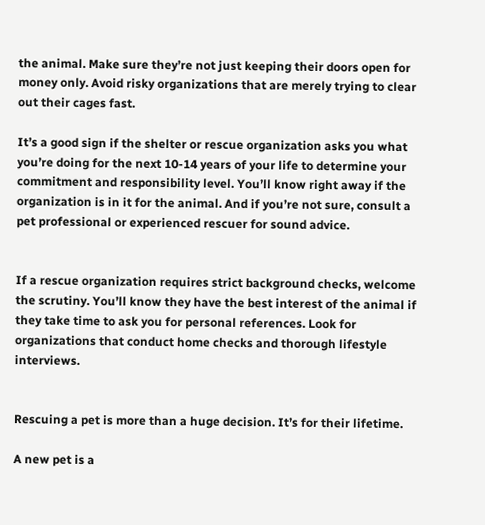the animal. Make sure they’re not just keeping their doors open for money only. Avoid risky organizations that are merely trying to clear out their cages fast.

It’s a good sign if the shelter or rescue organization asks you what you’re doing for the next 10-14 years of your life to determine your commitment and responsibility level. You’ll know right away if the organization is in it for the animal. And if you’re not sure, consult a pet professional or experienced rescuer for sound advice.


If a rescue organization requires strict background checks, welcome the scrutiny. You’ll know they have the best interest of the animal if they take time to ask you for personal references. Look for organizations that conduct home checks and thorough lifestyle interviews.


Rescuing a pet is more than a huge decision. It’s for their lifetime.

A new pet is a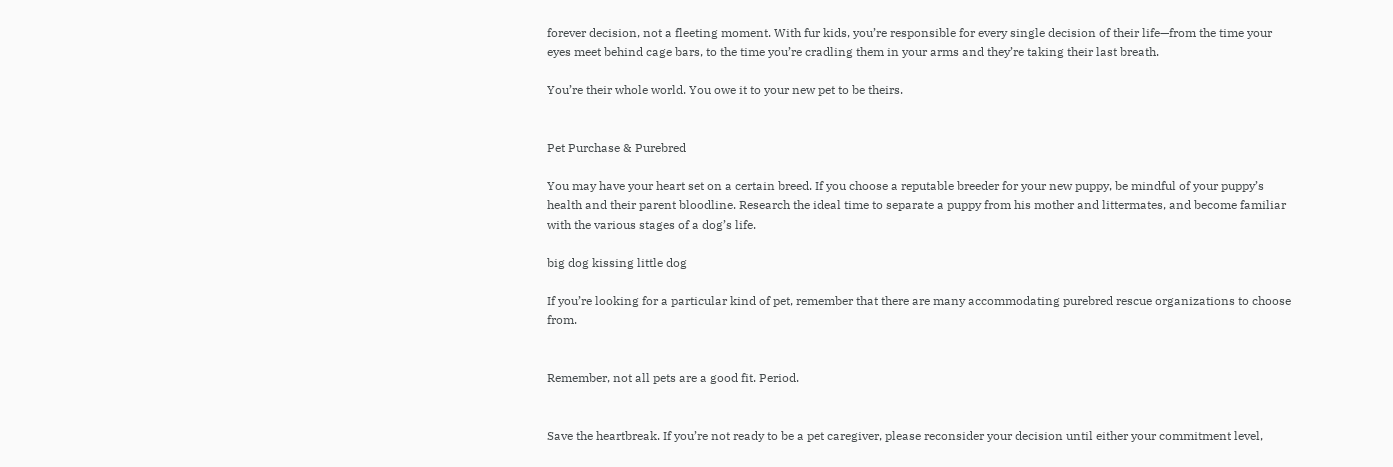forever decision, not a fleeting moment. With fur kids, you’re responsible for every single decision of their life—from the time your eyes meet behind cage bars, to the time you’re cradling them in your arms and they’re taking their last breath.

You’re their whole world. You owe it to your new pet to be theirs.


Pet Purchase & Purebred

You may have your heart set on a certain breed. If you choose a reputable breeder for your new puppy, be mindful of your puppy’s health and their parent bloodline. Research the ideal time to separate a puppy from his mother and littermates, and become familiar with the various stages of a dog’s life.

big dog kissing little dog

If you’re looking for a particular kind of pet, remember that there are many accommodating purebred rescue organizations to choose from.


Remember, not all pets are a good fit. Period.


Save the heartbreak. If you’re not ready to be a pet caregiver, please reconsider your decision until either your commitment level,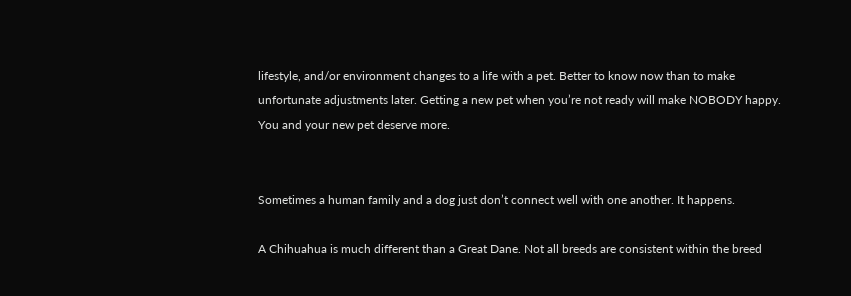lifestyle, and/or environment changes to a life with a pet. Better to know now than to make unfortunate adjustments later. Getting a new pet when you’re not ready will make NOBODY happy. You and your new pet deserve more.


Sometimes a human family and a dog just don’t connect well with one another. It happens.

A Chihuahua is much different than a Great Dane. Not all breeds are consistent within the breed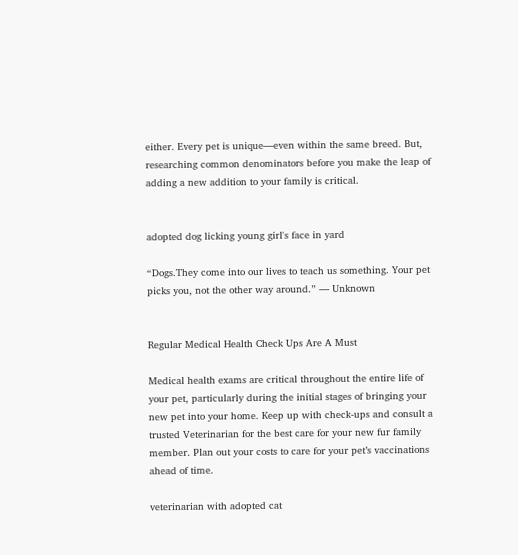either. Every pet is unique—even within the same breed. But, researching common denominators before you make the leap of adding a new addition to your family is critical.


adopted dog licking young girl's face in yard

“Dogs.They come into our lives to teach us something. Your pet picks you, not the other way around.” — Unknown


Regular Medical Health Check Ups Are A Must

Medical health exams are critical throughout the entire life of your pet, particularly during the initial stages of bringing your new pet into your home. Keep up with check-ups and consult a trusted Veterinarian for the best care for your new fur family member. Plan out your costs to care for your pet’s vaccinations ahead of time.

veterinarian with adopted cat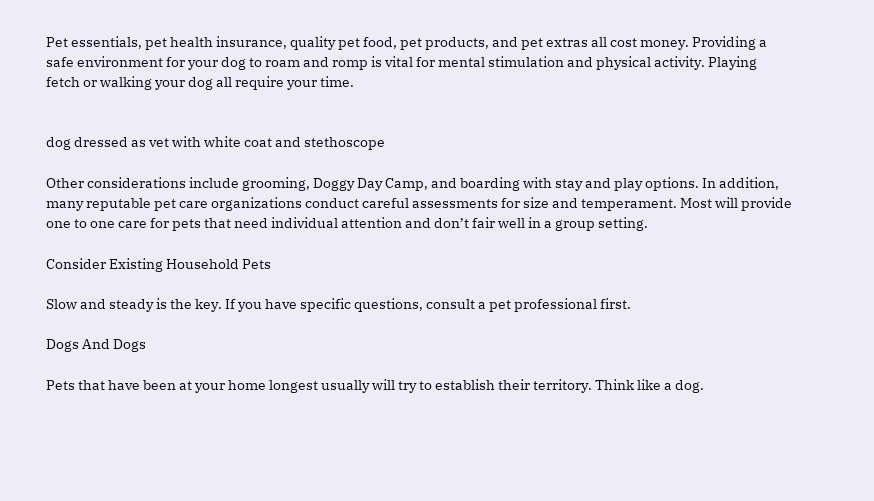Pet essentials, pet health insurance, quality pet food, pet products, and pet extras all cost money. Providing a safe environment for your dog to roam and romp is vital for mental stimulation and physical activity. Playing fetch or walking your dog all require your time.


dog dressed as vet with white coat and stethoscope

Other considerations include grooming, Doggy Day Camp, and boarding with stay and play options. In addition, many reputable pet care organizations conduct careful assessments for size and temperament. Most will provide one to one care for pets that need individual attention and don’t fair well in a group setting.

Consider Existing Household Pets

Slow and steady is the key. If you have specific questions, consult a pet professional first.

Dogs And Dogs

Pets that have been at your home longest usually will try to establish their territory. Think like a dog.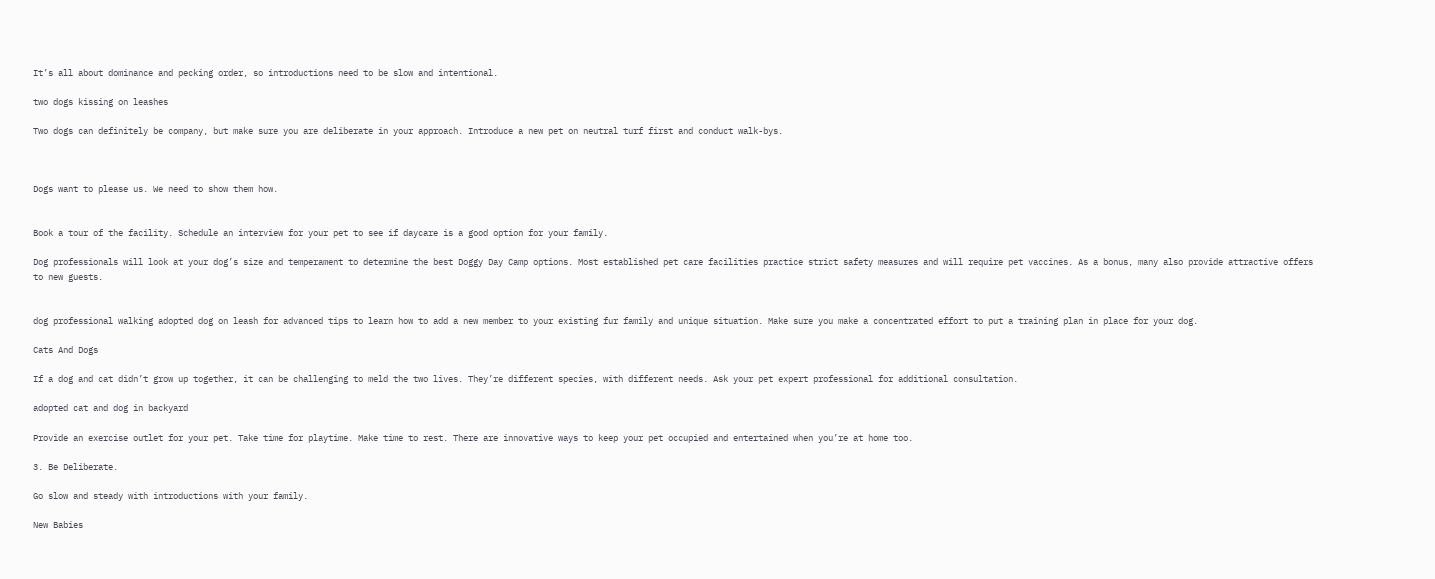It’s all about dominance and pecking order, so introductions need to be slow and intentional.

two dogs kissing on leashes

Two dogs can definitely be company, but make sure you are deliberate in your approach. Introduce a new pet on neutral turf first and conduct walk-bys.



Dogs want to please us. We need to show them how.


Book a tour of the facility. Schedule an interview for your pet to see if daycare is a good option for your family.

Dog professionals will look at your dog’s size and temperament to determine the best Doggy Day Camp options. Most established pet care facilities practice strict safety measures and will require pet vaccines. As a bonus, many also provide attractive offers to new guests.


dog professional walking adopted dog on leash for advanced tips to learn how to add a new member to your existing fur family and unique situation. Make sure you make a concentrated effort to put a training plan in place for your dog.

Cats And Dogs

If a dog and cat didn’t grow up together, it can be challenging to meld the two lives. They’re different species, with different needs. Ask your pet expert professional for additional consultation.

adopted cat and dog in backyard

Provide an exercise outlet for your pet. Take time for playtime. Make time to rest. There are innovative ways to keep your pet occupied and entertained when you’re at home too.

3. Be Deliberate.

Go slow and steady with introductions with your family.

New Babies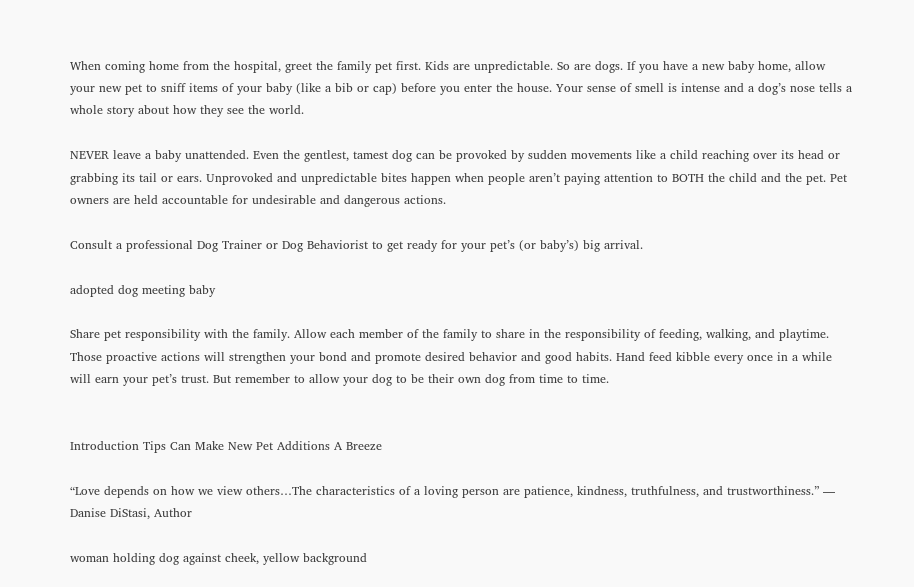When coming home from the hospital, greet the family pet first. Kids are unpredictable. So are dogs. If you have a new baby home, allow your new pet to sniff items of your baby (like a bib or cap) before you enter the house. Your sense of smell is intense and a dog’s nose tells a whole story about how they see the world.

NEVER leave a baby unattended. Even the gentlest, tamest dog can be provoked by sudden movements like a child reaching over its head or grabbing its tail or ears. Unprovoked and unpredictable bites happen when people aren’t paying attention to BOTH the child and the pet. Pet owners are held accountable for undesirable and dangerous actions.

Consult a professional Dog Trainer or Dog Behaviorist to get ready for your pet’s (or baby’s) big arrival.

adopted dog meeting baby

Share pet responsibility with the family. Allow each member of the family to share in the responsibility of feeding, walking, and playtime. Those proactive actions will strengthen your bond and promote desired behavior and good habits. Hand feed kibble every once in a while will earn your pet’s trust. But remember to allow your dog to be their own dog from time to time.


Introduction Tips Can Make New Pet Additions A Breeze

“Love depends on how we view others…The characteristics of a loving person are patience, kindness, truthfulness, and trustworthiness.” —  Danise DiStasi, Author

woman holding dog against cheek, yellow background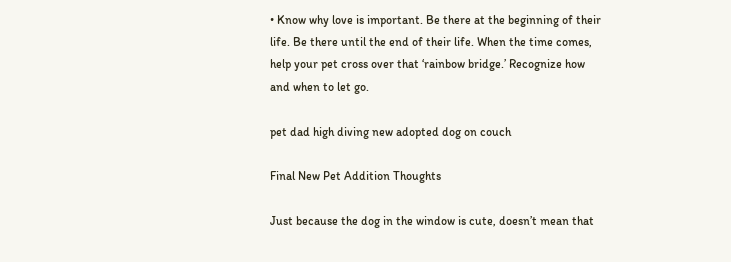• Know why love is important. Be there at the beginning of their life. Be there until the end of their life. When the time comes, help your pet cross over that ‘rainbow bridge.’ Recognize how and when to let go.

pet dad high diving new adopted dog on couch

Final New Pet Addition Thoughts

Just because the dog in the window is cute, doesn’t mean that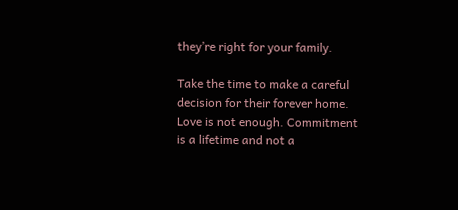they’re right for your family.

Take the time to make a careful decision for their forever home. Love is not enough. Commitment is a lifetime and not a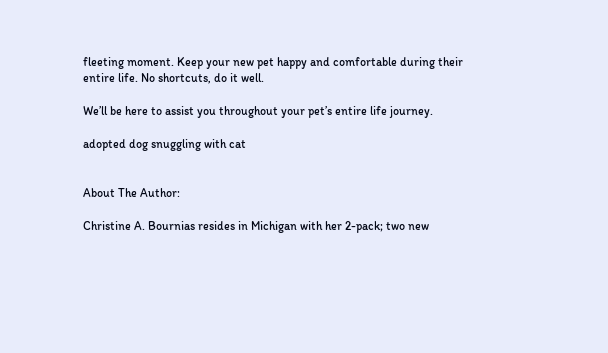fleeting moment. Keep your new pet happy and comfortable during their entire life. No shortcuts, do it well.

We’ll be here to assist you throughout your pet’s entire life journey.

adopted dog snuggling with cat


About The Author:

Christine A. Bournias resides in Michigan with her 2-pack; two new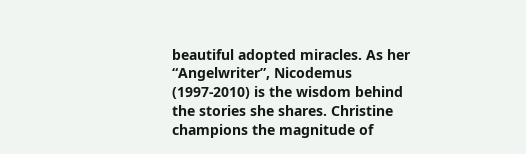beautiful adopted miracles. As her “Angelwriter”, Nicodemus (1997-2010) is the wisdom behind the stories she shares. Christine champions the magnitude of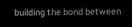building the bond between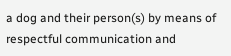a dog and their person(s) by means of respectful communication and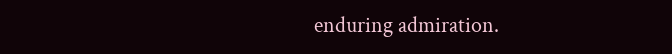enduring admiration.